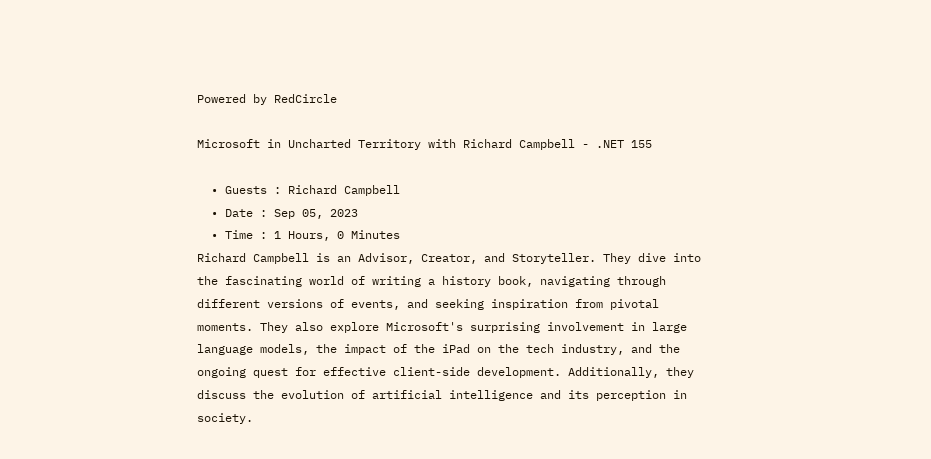Powered by RedCircle

Microsoft in Uncharted Territory with Richard Campbell - .NET 155

  • Guests : Richard Campbell
  • Date : Sep 05, 2023
  • Time : 1 Hours, 0 Minutes
Richard Campbell is an Advisor, Creator, and Storyteller. They dive into the fascinating world of writing a history book, navigating through different versions of events, and seeking inspiration from pivotal moments. They also explore Microsoft's surprising involvement in large language models, the impact of the iPad on the tech industry, and the ongoing quest for effective client-side development. Additionally, they discuss the evolution of artificial intelligence and its perception in society.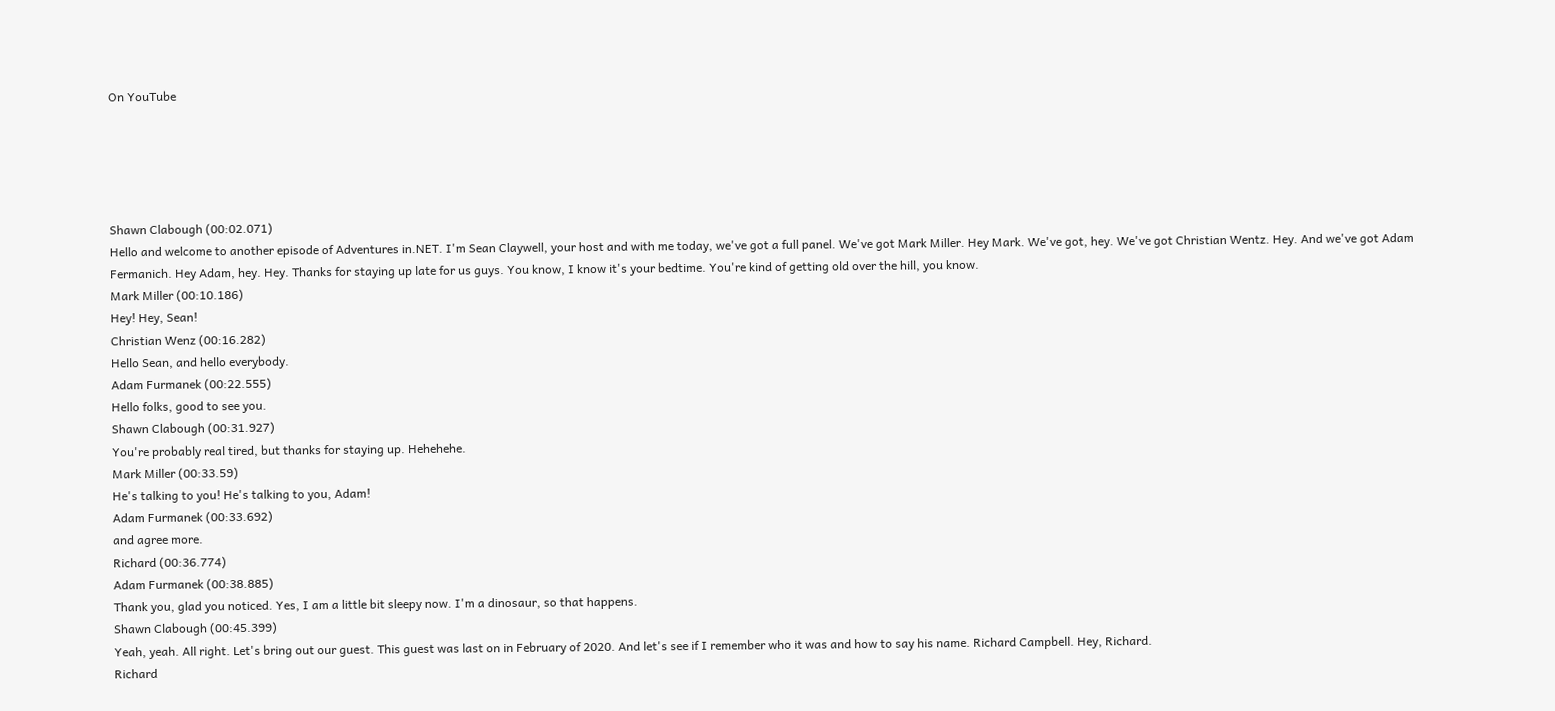On YouTube





Shawn Clabough (00:02.071)
Hello and welcome to another episode of Adventures in.NET. I'm Sean Claywell, your host and with me today, we've got a full panel. We've got Mark Miller. Hey Mark. We've got, hey. We've got Christian Wentz. Hey. And we've got Adam Fermanich. Hey Adam, hey. Hey. Thanks for staying up late for us guys. You know, I know it's your bedtime. You're kind of getting old over the hill, you know.
Mark Miller (00:10.186)
Hey! Hey, Sean!
Christian Wenz (00:16.282)
Hello Sean, and hello everybody.
Adam Furmanek (00:22.555)
Hello folks, good to see you.
Shawn Clabough (00:31.927)
You're probably real tired, but thanks for staying up. Hehehehe.
Mark Miller (00:33.59)
He's talking to you! He's talking to you, Adam!
Adam Furmanek (00:33.692)
and agree more.
Richard (00:36.774)
Adam Furmanek (00:38.885)
Thank you, glad you noticed. Yes, I am a little bit sleepy now. I'm a dinosaur, so that happens.
Shawn Clabough (00:45.399)
Yeah, yeah. All right. Let's bring out our guest. This guest was last on in February of 2020. And let's see if I remember who it was and how to say his name. Richard Campbell. Hey, Richard.
Richard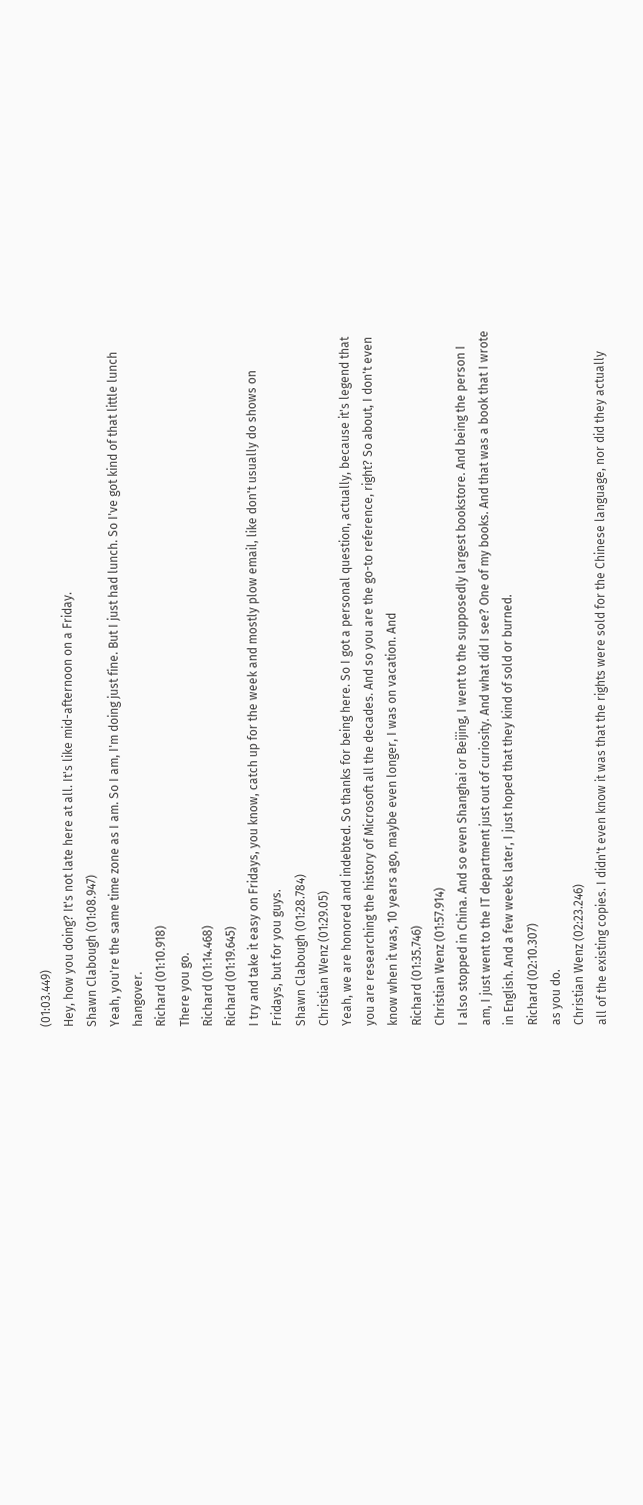(01:03.449)
Hey, how you doing? It's not late here at all. It's like mid-afternoon on a Friday.
Shawn Clabough (01:08.947)
Yeah, you're the same time zone as I am. So I am, I'm doing just fine. But I just had lunch. So I've got kind of that little lunch hangover.
Richard (01:10.918)
There you go.
Richard (01:14.468)
Richard (01:19.645)
I try and take it easy on Fridays, you know, catch up for the week and mostly plow email, like don't usually do shows on Fridays, but for you guys.
Shawn Clabough (01:28.784)
Christian Wenz (01:29.05)
Yeah, we are honored and indebted. So thanks for being here. So I got a personal question, actually, because it's legend that you are researching the history of Microsoft all the decades. And so you are the go-to reference, right? So about, I don't even know when it was, 10 years ago, maybe even longer, I was on vacation. And
Richard (01:35.746)
Christian Wenz (01:57.914)
I also stopped in China. And so even Shanghai or Beijing, I went to the supposedly largest bookstore. And being the person I am, I just went to the IT department just out of curiosity. And what did I see? One of my books. And that was a book that I wrote in English. And a few weeks later, I just hoped that they kind of sold or burned.
Richard (02:10.307)
as you do.
Christian Wenz (02:23.246)
all of the existing copies. I didn't even know it was that the rights were sold for the Chinese language, nor did they actually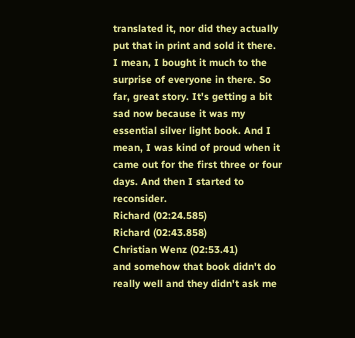translated it, nor did they actually put that in print and sold it there. I mean, I bought it much to the surprise of everyone in there. So far, great story. It's getting a bit sad now because it was my essential silver light book. And I mean, I was kind of proud when it came out for the first three or four days. And then I started to reconsider.
Richard (02:24.585)
Richard (02:43.858)
Christian Wenz (02:53.41)
and somehow that book didn't do really well and they didn't ask me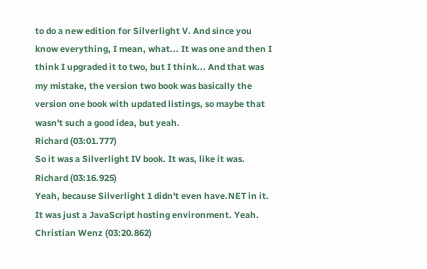to do a new edition for Silverlight V. And since you know everything, I mean, what... It was one and then I think I upgraded it to two, but I think... And that was my mistake, the version two book was basically the version one book with updated listings, so maybe that wasn't such a good idea, but yeah.
Richard (03:01.777)
So it was a Silverlight IV book. It was, like it was.
Richard (03:16.925)
Yeah, because Silverlight 1 didn't even have.NET in it. It was just a JavaScript hosting environment. Yeah.
Christian Wenz (03:20.862)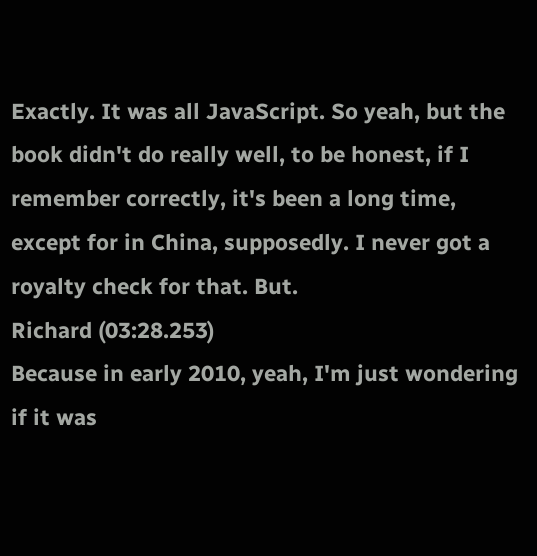Exactly. It was all JavaScript. So yeah, but the book didn't do really well, to be honest, if I remember correctly, it's been a long time, except for in China, supposedly. I never got a royalty check for that. But.
Richard (03:28.253)
Because in early 2010, yeah, I'm just wondering if it was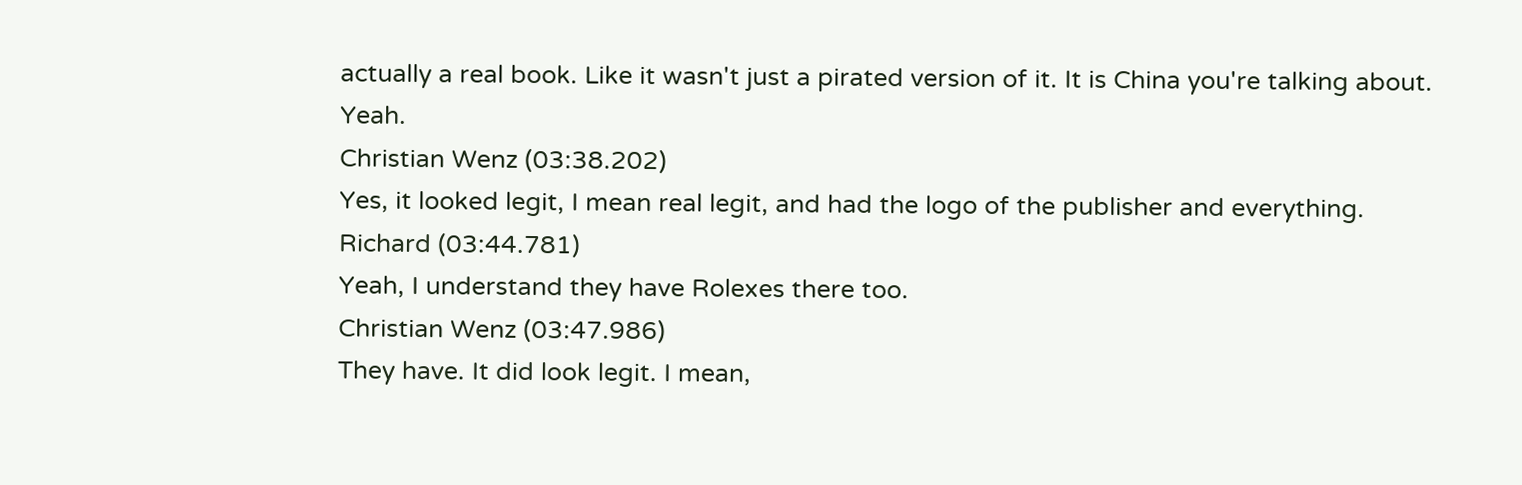actually a real book. Like it wasn't just a pirated version of it. It is China you're talking about. Yeah.
Christian Wenz (03:38.202)
Yes, it looked legit, I mean real legit, and had the logo of the publisher and everything.
Richard (03:44.781)
Yeah, I understand they have Rolexes there too.
Christian Wenz (03:47.986)
They have. It did look legit. I mean,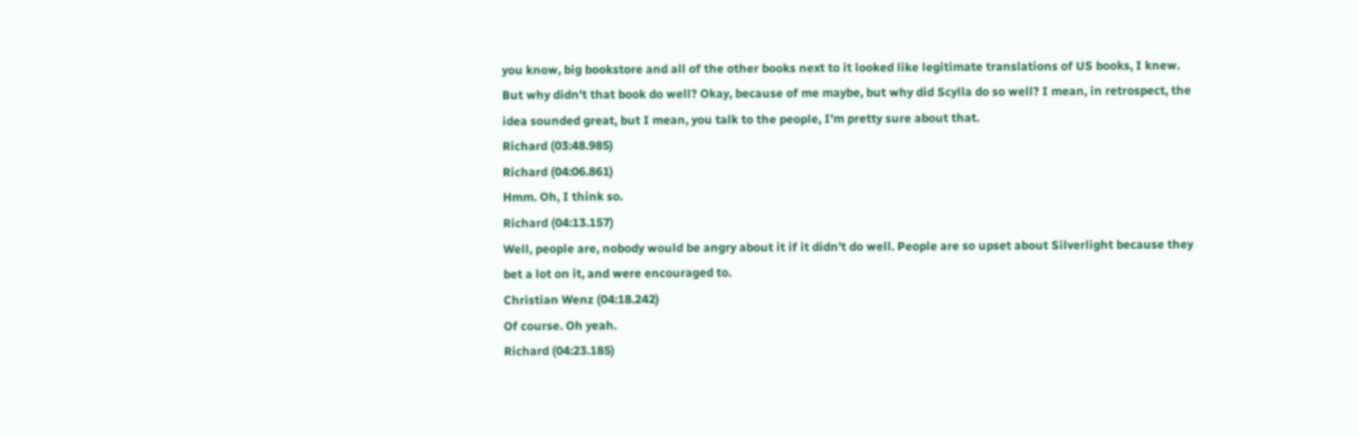you know, big bookstore and all of the other books next to it looked like legitimate translations of US books, I knew. But why didn't that book do well? Okay, because of me maybe, but why did Scylla do so well? I mean, in retrospect, the idea sounded great, but I mean, you talk to the people, I'm pretty sure about that.
Richard (03:48.985)
Richard (04:06.861)
Hmm. Oh, I think so.
Richard (04:13.157)
Well, people are, nobody would be angry about it if it didn't do well. People are so upset about Silverlight because they bet a lot on it, and were encouraged to.
Christian Wenz (04:18.242)
Of course. Oh yeah.
Richard (04:23.185)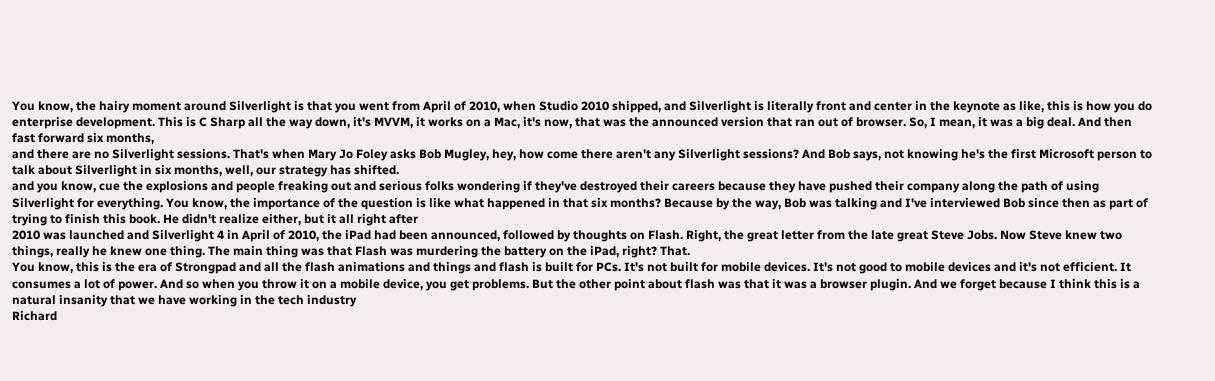You know, the hairy moment around Silverlight is that you went from April of 2010, when Studio 2010 shipped, and Silverlight is literally front and center in the keynote as like, this is how you do enterprise development. This is C Sharp all the way down, it's MVVM, it works on a Mac, it's now, that was the announced version that ran out of browser. So, I mean, it was a big deal. And then fast forward six months,
and there are no Silverlight sessions. That's when Mary Jo Foley asks Bob Mugley, hey, how come there aren't any Silverlight sessions? And Bob says, not knowing he's the first Microsoft person to talk about Silverlight in six months, well, our strategy has shifted.
and you know, cue the explosions and people freaking out and serious folks wondering if they've destroyed their careers because they have pushed their company along the path of using Silverlight for everything. You know, the importance of the question is like what happened in that six months? Because by the way, Bob was talking and I've interviewed Bob since then as part of trying to finish this book. He didn't realize either, but it all right after
2010 was launched and Silverlight 4 in April of 2010, the iPad had been announced, followed by thoughts on Flash. Right, the great letter from the late great Steve Jobs. Now Steve knew two things, really he knew one thing. The main thing was that Flash was murdering the battery on the iPad, right? That.
You know, this is the era of Strongpad and all the flash animations and things and flash is built for PCs. It's not built for mobile devices. It's not good to mobile devices and it's not efficient. It consumes a lot of power. And so when you throw it on a mobile device, you get problems. But the other point about flash was that it was a browser plugin. And we forget because I think this is a natural insanity that we have working in the tech industry
Richard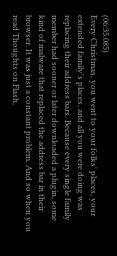(06:35.085)
Every Christmas, you went to your folks' places, your extended family's places, and all you were doing was replacing their address bars. Because every single family member had sooner or later downloaded a plugin, some kind of malware that replaced the address bar in their browser. It was just a constant problem. And so when you read Thoughts on Flash,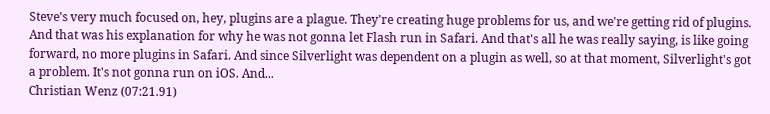Steve's very much focused on, hey, plugins are a plague. They're creating huge problems for us, and we're getting rid of plugins.
And that was his explanation for why he was not gonna let Flash run in Safari. And that's all he was really saying, is like going forward, no more plugins in Safari. And since Silverlight was dependent on a plugin as well, so at that moment, Silverlight's got a problem. It's not gonna run on iOS. And...
Christian Wenz (07:21.91)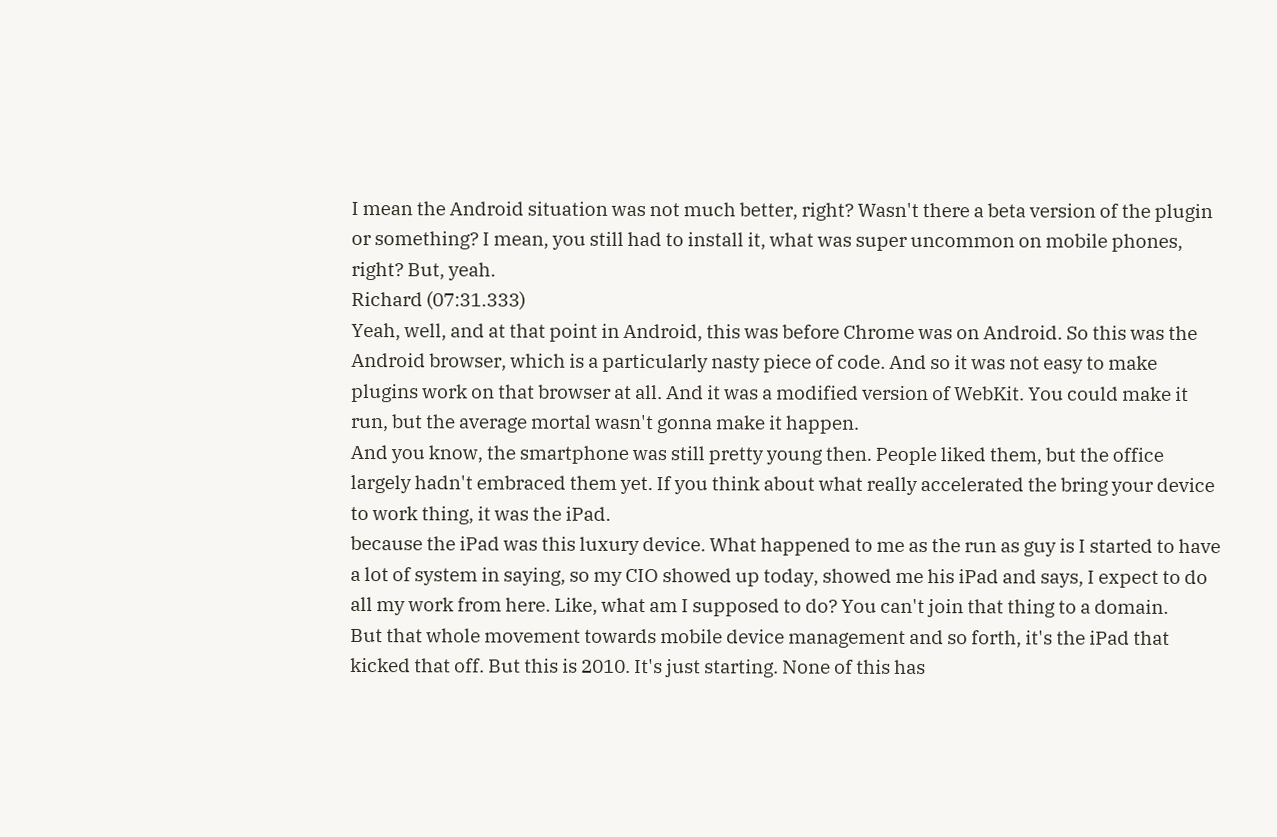I mean the Android situation was not much better, right? Wasn't there a beta version of the plugin or something? I mean, you still had to install it, what was super uncommon on mobile phones, right? But, yeah.
Richard (07:31.333)
Yeah, well, and at that point in Android, this was before Chrome was on Android. So this was the Android browser, which is a particularly nasty piece of code. And so it was not easy to make plugins work on that browser at all. And it was a modified version of WebKit. You could make it run, but the average mortal wasn't gonna make it happen.
And you know, the smartphone was still pretty young then. People liked them, but the office largely hadn't embraced them yet. If you think about what really accelerated the bring your device to work thing, it was the iPad.
because the iPad was this luxury device. What happened to me as the run as guy is I started to have a lot of system in saying, so my CIO showed up today, showed me his iPad and says, I expect to do all my work from here. Like, what am I supposed to do? You can't join that thing to a domain.
But that whole movement towards mobile device management and so forth, it's the iPad that kicked that off. But this is 2010. It's just starting. None of this has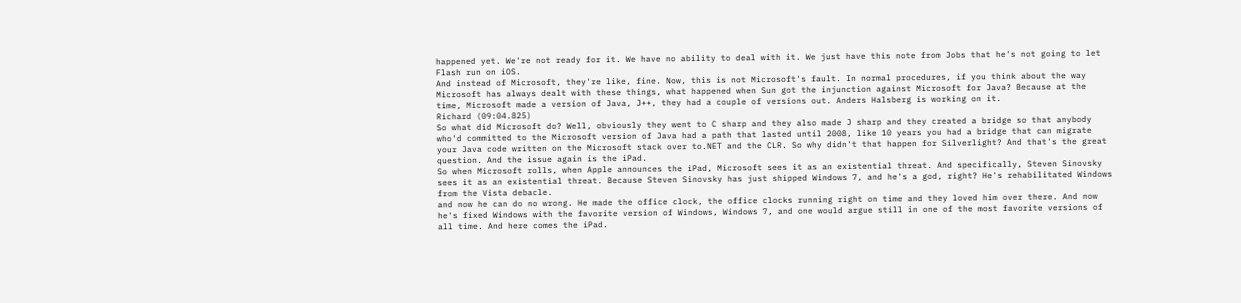happened yet. We're not ready for it. We have no ability to deal with it. We just have this note from Jobs that he's not going to let Flash run on iOS.
And instead of Microsoft, they're like, fine. Now, this is not Microsoft's fault. In normal procedures, if you think about the way Microsoft has always dealt with these things, what happened when Sun got the injunction against Microsoft for Java? Because at the time, Microsoft made a version of Java, J++, they had a couple of versions out. Anders Halsberg is working on it.
Richard (09:04.825)
So what did Microsoft do? Well, obviously they went to C sharp and they also made J sharp and they created a bridge so that anybody who'd committed to the Microsoft version of Java had a path that lasted until 2008, like 10 years you had a bridge that can migrate your Java code written on the Microsoft stack over to.NET and the CLR. So why didn't that happen for Silverlight? And that's the great question. And the issue again is the iPad.
So when Microsoft rolls, when Apple announces the iPad, Microsoft sees it as an existential threat. And specifically, Steven Sinovsky sees it as an existential threat. Because Steven Sinovsky has just shipped Windows 7, and he's a god, right? He's rehabilitated Windows from the Vista debacle.
and now he can do no wrong. He made the office clock, the office clocks running right on time and they loved him over there. And now he's fixed Windows with the favorite version of Windows, Windows 7, and one would argue still in one of the most favorite versions of all time. And here comes the iPad.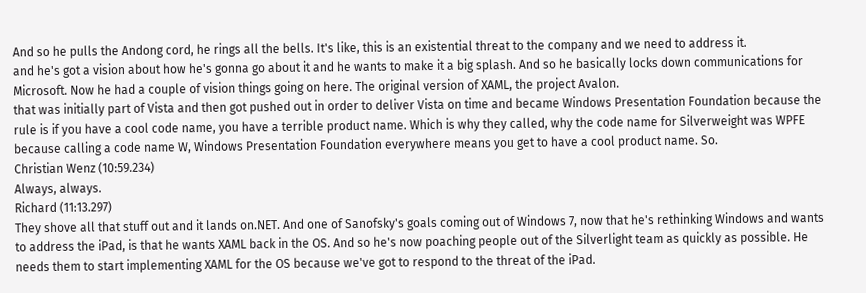And so he pulls the Andong cord, he rings all the bells. It's like, this is an existential threat to the company and we need to address it.
and he's got a vision about how he's gonna go about it and he wants to make it a big splash. And so he basically locks down communications for Microsoft. Now he had a couple of vision things going on here. The original version of XAML, the project Avalon.
that was initially part of Vista and then got pushed out in order to deliver Vista on time and became Windows Presentation Foundation because the rule is if you have a cool code name, you have a terrible product name. Which is why they called, why the code name for Silverweight was WPFE because calling a code name W, Windows Presentation Foundation everywhere means you get to have a cool product name. So.
Christian Wenz (10:59.234)
Always, always.
Richard (11:13.297)
They shove all that stuff out and it lands on.NET. And one of Sanofsky's goals coming out of Windows 7, now that he's rethinking Windows and wants to address the iPad, is that he wants XAML back in the OS. And so he's now poaching people out of the Silverlight team as quickly as possible. He needs them to start implementing XAML for the OS because we've got to respond to the threat of the iPad.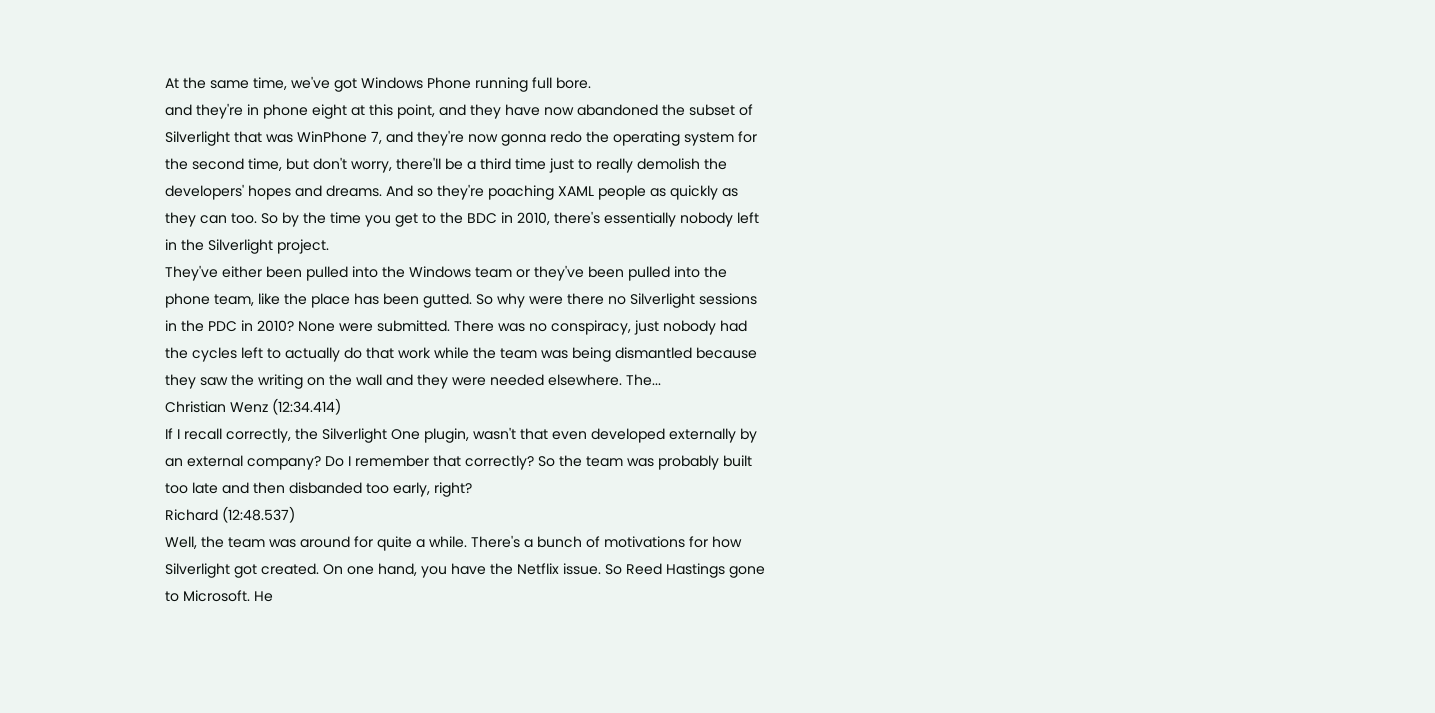At the same time, we've got Windows Phone running full bore.
and they're in phone eight at this point, and they have now abandoned the subset of Silverlight that was WinPhone 7, and they're now gonna redo the operating system for the second time, but don't worry, there'll be a third time just to really demolish the developers' hopes and dreams. And so they're poaching XAML people as quickly as they can too. So by the time you get to the BDC in 2010, there's essentially nobody left in the Silverlight project.
They've either been pulled into the Windows team or they've been pulled into the phone team, like the place has been gutted. So why were there no Silverlight sessions in the PDC in 2010? None were submitted. There was no conspiracy, just nobody had the cycles left to actually do that work while the team was being dismantled because they saw the writing on the wall and they were needed elsewhere. The...
Christian Wenz (12:34.414)
If I recall correctly, the Silverlight One plugin, wasn't that even developed externally by an external company? Do I remember that correctly? So the team was probably built too late and then disbanded too early, right?
Richard (12:48.537)
Well, the team was around for quite a while. There's a bunch of motivations for how Silverlight got created. On one hand, you have the Netflix issue. So Reed Hastings gone to Microsoft. He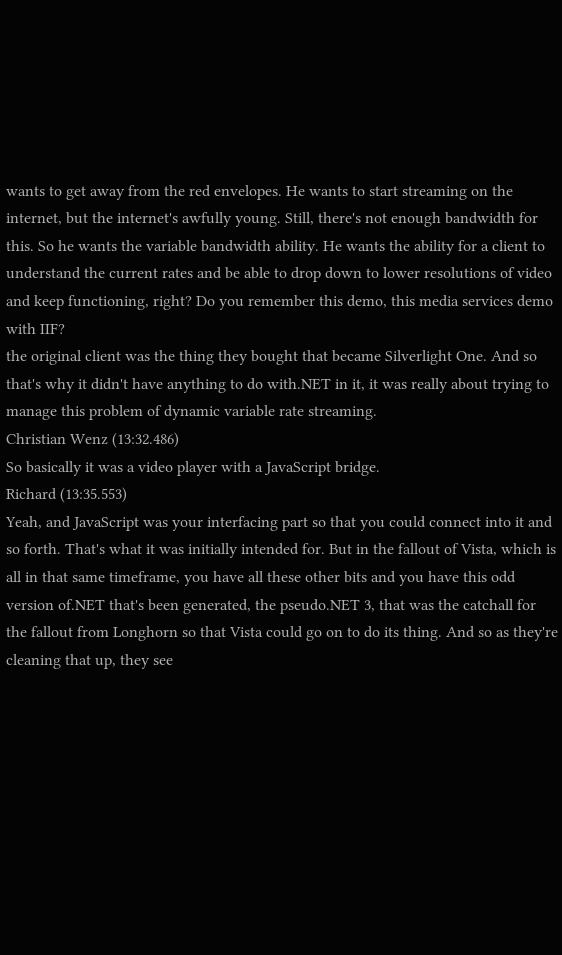wants to get away from the red envelopes. He wants to start streaming on the internet, but the internet's awfully young. Still, there's not enough bandwidth for this. So he wants the variable bandwidth ability. He wants the ability for a client to understand the current rates and be able to drop down to lower resolutions of video and keep functioning, right? Do you remember this demo, this media services demo with IIF?
the original client was the thing they bought that became Silverlight One. And so that's why it didn't have anything to do with.NET in it, it was really about trying to manage this problem of dynamic variable rate streaming.
Christian Wenz (13:32.486)
So basically it was a video player with a JavaScript bridge.
Richard (13:35.553)
Yeah, and JavaScript was your interfacing part so that you could connect into it and so forth. That's what it was initially intended for. But in the fallout of Vista, which is all in that same timeframe, you have all these other bits and you have this odd version of.NET that's been generated, the pseudo.NET 3, that was the catchall for the fallout from Longhorn so that Vista could go on to do its thing. And so as they're cleaning that up, they see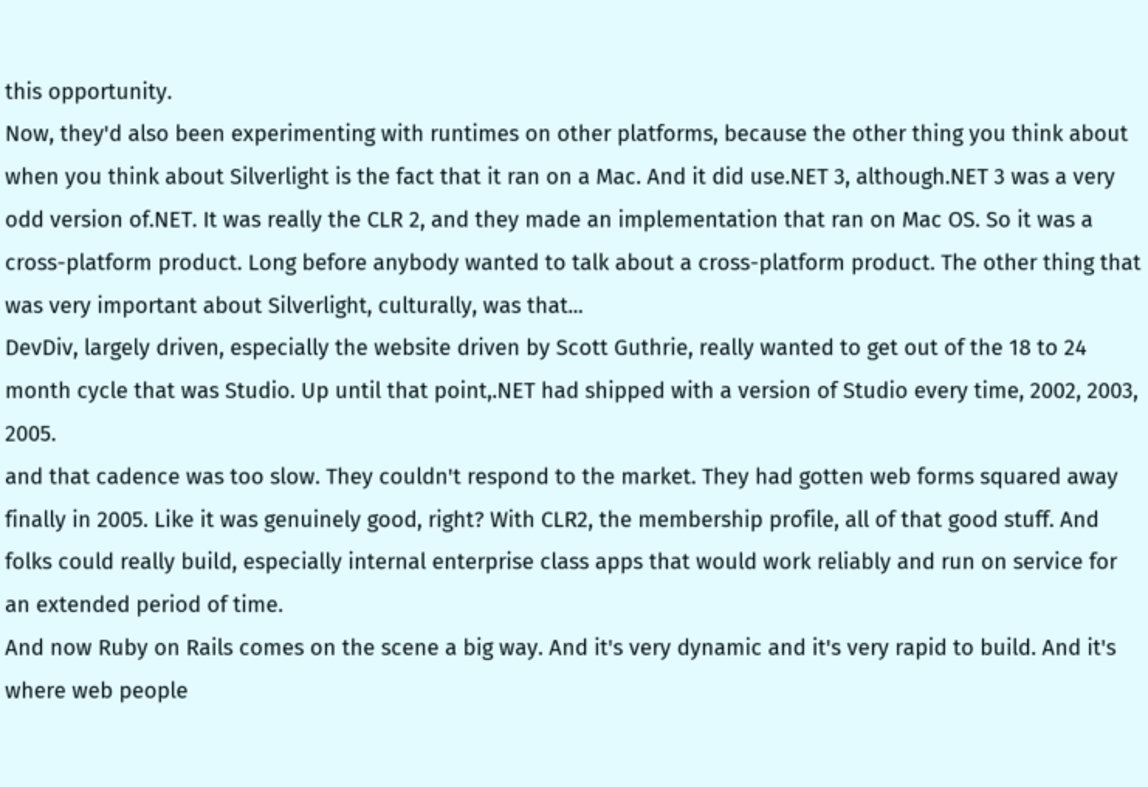this opportunity.
Now, they'd also been experimenting with runtimes on other platforms, because the other thing you think about when you think about Silverlight is the fact that it ran on a Mac. And it did use.NET 3, although.NET 3 was a very odd version of.NET. It was really the CLR 2, and they made an implementation that ran on Mac OS. So it was a cross-platform product. Long before anybody wanted to talk about a cross-platform product. The other thing that was very important about Silverlight, culturally, was that...
DevDiv, largely driven, especially the website driven by Scott Guthrie, really wanted to get out of the 18 to 24 month cycle that was Studio. Up until that point,.NET had shipped with a version of Studio every time, 2002, 2003, 2005.
and that cadence was too slow. They couldn't respond to the market. They had gotten web forms squared away finally in 2005. Like it was genuinely good, right? With CLR2, the membership profile, all of that good stuff. And folks could really build, especially internal enterprise class apps that would work reliably and run on service for an extended period of time.
And now Ruby on Rails comes on the scene a big way. And it's very dynamic and it's very rapid to build. And it's where web people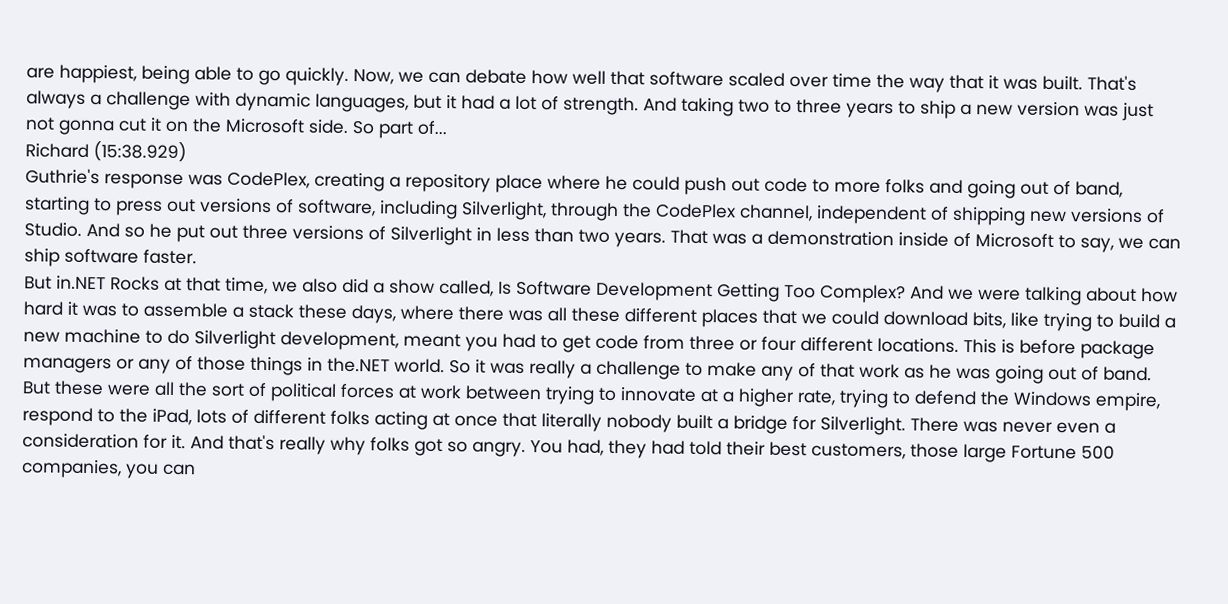are happiest, being able to go quickly. Now, we can debate how well that software scaled over time the way that it was built. That's always a challenge with dynamic languages, but it had a lot of strength. And taking two to three years to ship a new version was just not gonna cut it on the Microsoft side. So part of...
Richard (15:38.929)
Guthrie's response was CodePlex, creating a repository place where he could push out code to more folks and going out of band, starting to press out versions of software, including Silverlight, through the CodePlex channel, independent of shipping new versions of Studio. And so he put out three versions of Silverlight in less than two years. That was a demonstration inside of Microsoft to say, we can ship software faster.
But in.NET Rocks at that time, we also did a show called, Is Software Development Getting Too Complex? And we were talking about how hard it was to assemble a stack these days, where there was all these different places that we could download bits, like trying to build a new machine to do Silverlight development, meant you had to get code from three or four different locations. This is before package managers or any of those things in the.NET world. So it was really a challenge to make any of that work as he was going out of band.
But these were all the sort of political forces at work between trying to innovate at a higher rate, trying to defend the Windows empire, respond to the iPad, lots of different folks acting at once that literally nobody built a bridge for Silverlight. There was never even a consideration for it. And that's really why folks got so angry. You had, they had told their best customers, those large Fortune 500 companies, you can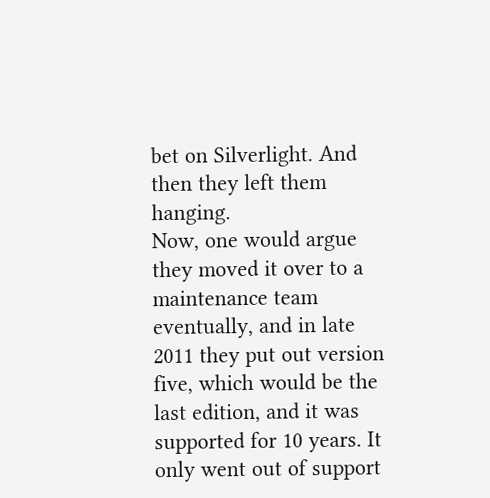bet on Silverlight. And then they left them hanging.
Now, one would argue they moved it over to a maintenance team eventually, and in late 2011 they put out version five, which would be the last edition, and it was supported for 10 years. It only went out of support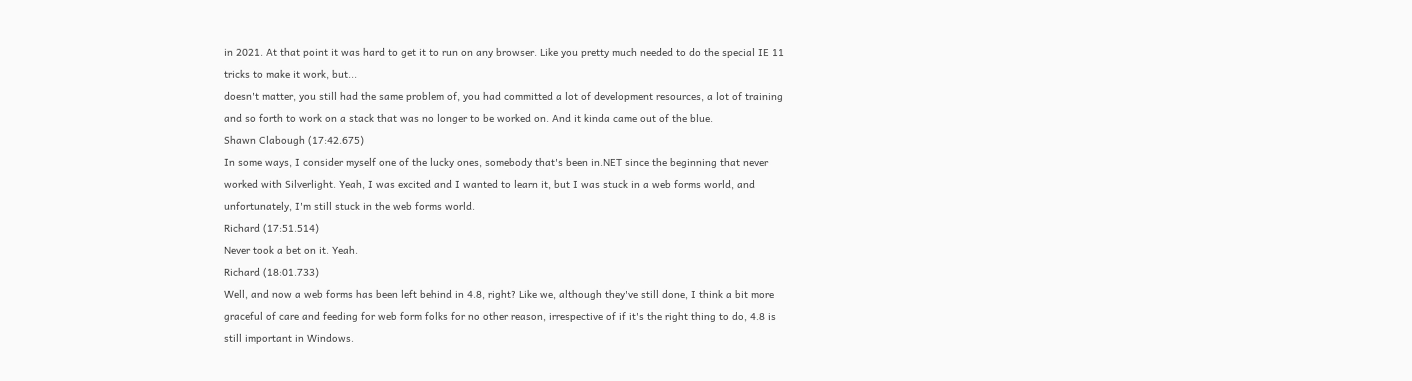in 2021. At that point it was hard to get it to run on any browser. Like you pretty much needed to do the special IE 11 tricks to make it work, but...
doesn't matter, you still had the same problem of, you had committed a lot of development resources, a lot of training and so forth to work on a stack that was no longer to be worked on. And it kinda came out of the blue.
Shawn Clabough (17:42.675)
In some ways, I consider myself one of the lucky ones, somebody that's been in.NET since the beginning that never worked with Silverlight. Yeah, I was excited and I wanted to learn it, but I was stuck in a web forms world, and unfortunately, I'm still stuck in the web forms world.
Richard (17:51.514)
Never took a bet on it. Yeah.
Richard (18:01.733)
Well, and now a web forms has been left behind in 4.8, right? Like we, although they've still done, I think a bit more graceful of care and feeding for web form folks for no other reason, irrespective of if it's the right thing to do, 4.8 is still important in Windows.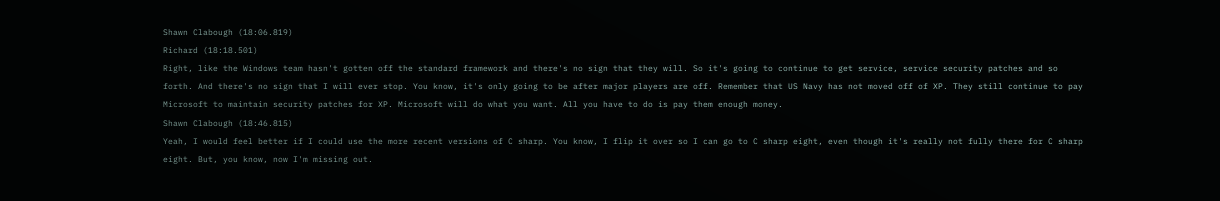Shawn Clabough (18:06.819)
Richard (18:18.501)
Right, like the Windows team hasn't gotten off the standard framework and there's no sign that they will. So it's going to continue to get service, service security patches and so forth. And there's no sign that I will ever stop. You know, it's only going to be after major players are off. Remember that US Navy has not moved off of XP. They still continue to pay Microsoft to maintain security patches for XP. Microsoft will do what you want. All you have to do is pay them enough money.
Shawn Clabough (18:46.815)
Yeah, I would feel better if I could use the more recent versions of C sharp. You know, I flip it over so I can go to C sharp eight, even though it's really not fully there for C sharp eight. But, you know, now I'm missing out.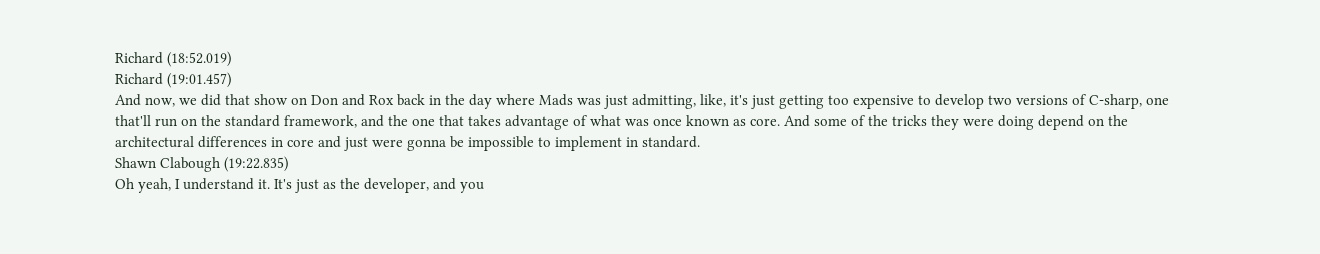Richard (18:52.019)
Richard (19:01.457)
And now, we did that show on Don and Rox back in the day where Mads was just admitting, like, it's just getting too expensive to develop two versions of C-sharp, one that'll run on the standard framework, and the one that takes advantage of what was once known as core. And some of the tricks they were doing depend on the architectural differences in core and just were gonna be impossible to implement in standard.
Shawn Clabough (19:22.835)
Oh yeah, I understand it. It's just as the developer, and you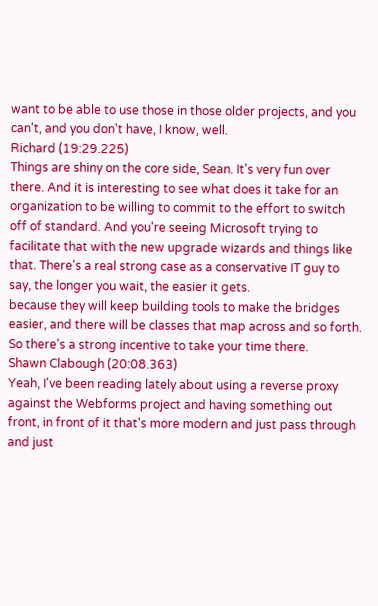want to be able to use those in those older projects, and you can't, and you don't have, I know, well.
Richard (19:29.225)
Things are shiny on the core side, Sean. It's very fun over there. And it is interesting to see what does it take for an organization to be willing to commit to the effort to switch off of standard. And you're seeing Microsoft trying to facilitate that with the new upgrade wizards and things like that. There's a real strong case as a conservative IT guy to say, the longer you wait, the easier it gets.
because they will keep building tools to make the bridges easier, and there will be classes that map across and so forth. So there's a strong incentive to take your time there.
Shawn Clabough (20:08.363)
Yeah, I've been reading lately about using a reverse proxy against the Webforms project and having something out front, in front of it that's more modern and just pass through and just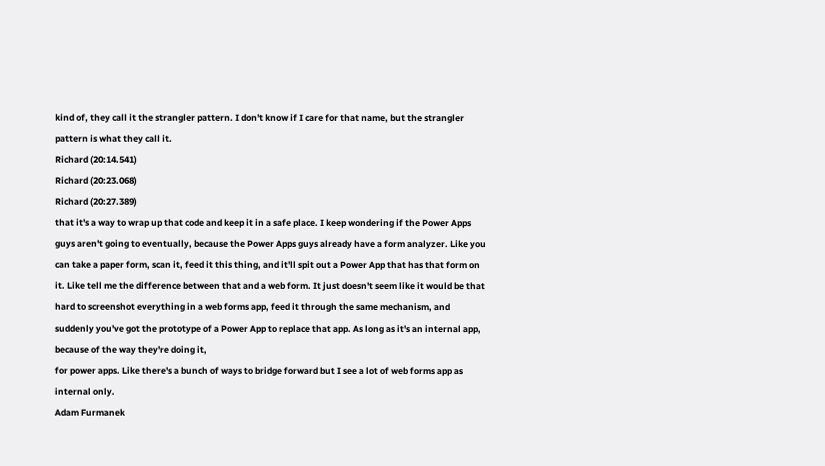kind of, they call it the strangler pattern. I don't know if I care for that name, but the strangler pattern is what they call it.
Richard (20:14.541)
Richard (20:23.068)
Richard (20:27.389)
that it's a way to wrap up that code and keep it in a safe place. I keep wondering if the Power Apps guys aren't going to eventually, because the Power Apps guys already have a form analyzer. Like you can take a paper form, scan it, feed it this thing, and it'll spit out a Power App that has that form on it. Like tell me the difference between that and a web form. It just doesn't seem like it would be that hard to screenshot everything in a web forms app, feed it through the same mechanism, and suddenly you've got the prototype of a Power App to replace that app. As long as it's an internal app, because of the way they're doing it,
for power apps. Like there's a bunch of ways to bridge forward but I see a lot of web forms app as internal only.
Adam Furmanek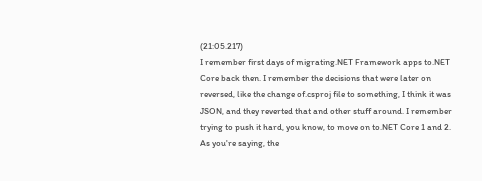(21:05.217)
I remember first days of migrating.NET Framework apps to.NET Core back then. I remember the decisions that were later on reversed, like the change of.csproj file to something, I think it was JSON, and they reverted that and other stuff around. I remember trying to push it hard, you know, to move on to.NET Core 1 and 2. As you're saying, the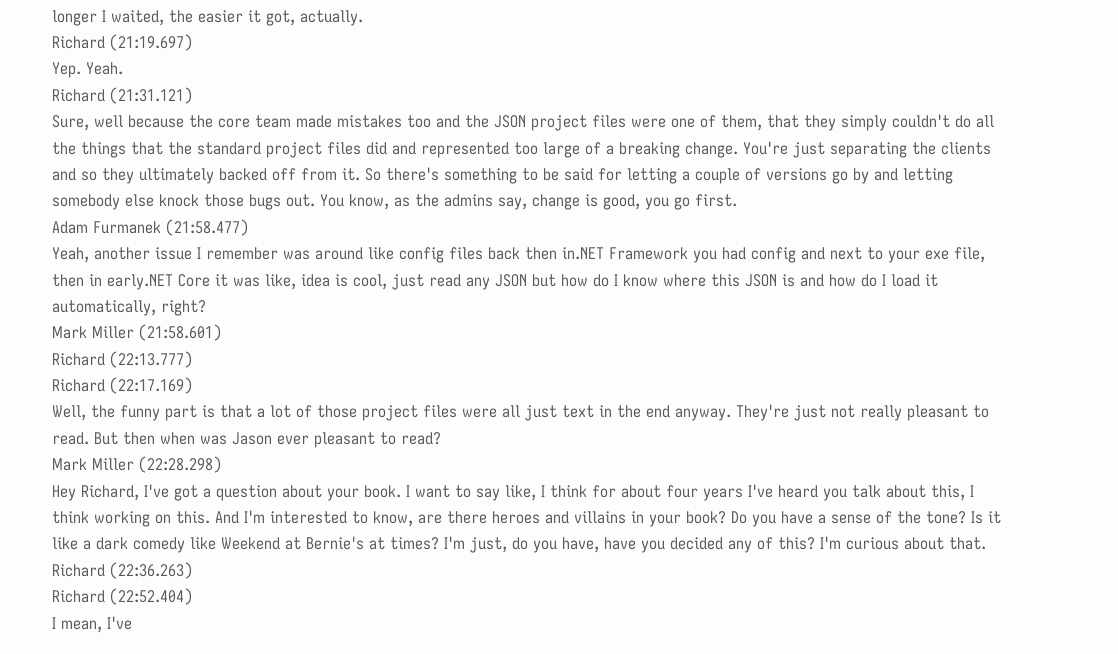longer I waited, the easier it got, actually.
Richard (21:19.697)
Yep. Yeah.
Richard (21:31.121)
Sure, well because the core team made mistakes too and the JSON project files were one of them, that they simply couldn't do all the things that the standard project files did and represented too large of a breaking change. You're just separating the clients and so they ultimately backed off from it. So there's something to be said for letting a couple of versions go by and letting somebody else knock those bugs out. You know, as the admins say, change is good, you go first.
Adam Furmanek (21:58.477)
Yeah, another issue I remember was around like config files back then in.NET Framework you had config and next to your exe file, then in early.NET Core it was like, idea is cool, just read any JSON but how do I know where this JSON is and how do I load it automatically, right?
Mark Miller (21:58.601)
Richard (22:13.777)
Richard (22:17.169)
Well, the funny part is that a lot of those project files were all just text in the end anyway. They're just not really pleasant to read. But then when was Jason ever pleasant to read?
Mark Miller (22:28.298)
Hey Richard, I've got a question about your book. I want to say like, I think for about four years I've heard you talk about this, I think working on this. And I'm interested to know, are there heroes and villains in your book? Do you have a sense of the tone? Is it like a dark comedy like Weekend at Bernie's at times? I'm just, do you have, have you decided any of this? I'm curious about that.
Richard (22:36.263)
Richard (22:52.404)
I mean, I've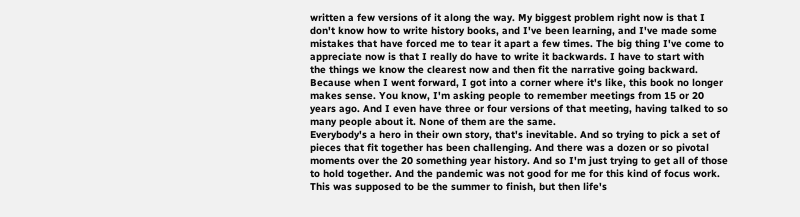written a few versions of it along the way. My biggest problem right now is that I don't know how to write history books, and I've been learning, and I've made some mistakes that have forced me to tear it apart a few times. The big thing I've come to appreciate now is that I really do have to write it backwards. I have to start with
the things we know the clearest now and then fit the narrative going backward. Because when I went forward, I got into a corner where it's like, this book no longer makes sense. You know, I'm asking people to remember meetings from 15 or 20 years ago. And I even have three or four versions of that meeting, having talked to so many people about it. None of them are the same.
Everybody's a hero in their own story, that's inevitable. And so trying to pick a set of pieces that fit together has been challenging. And there was a dozen or so pivotal moments over the 20 something year history. And so I'm just trying to get all of those to hold together. And the pandemic was not good for me for this kind of focus work. This was supposed to be the summer to finish, but then life's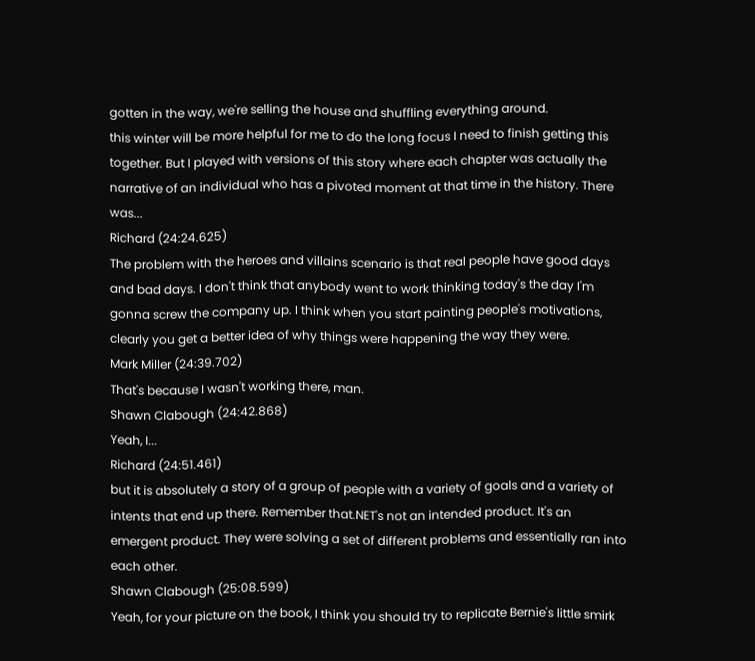gotten in the way, we're selling the house and shuffling everything around.
this winter will be more helpful for me to do the long focus I need to finish getting this together. But I played with versions of this story where each chapter was actually the narrative of an individual who has a pivoted moment at that time in the history. There was...
Richard (24:24.625)
The problem with the heroes and villains scenario is that real people have good days and bad days. I don't think that anybody went to work thinking today's the day I'm gonna screw the company up. I think when you start painting people's motivations, clearly you get a better idea of why things were happening the way they were.
Mark Miller (24:39.702)
That's because I wasn't working there, man.
Shawn Clabough (24:42.868)
Yeah, I...
Richard (24:51.461)
but it is absolutely a story of a group of people with a variety of goals and a variety of intents that end up there. Remember that.NET's not an intended product. It's an emergent product. They were solving a set of different problems and essentially ran into each other.
Shawn Clabough (25:08.599)
Yeah, for your picture on the book, I think you should try to replicate Bernie's little smirk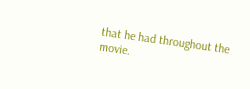that he had throughout the movie.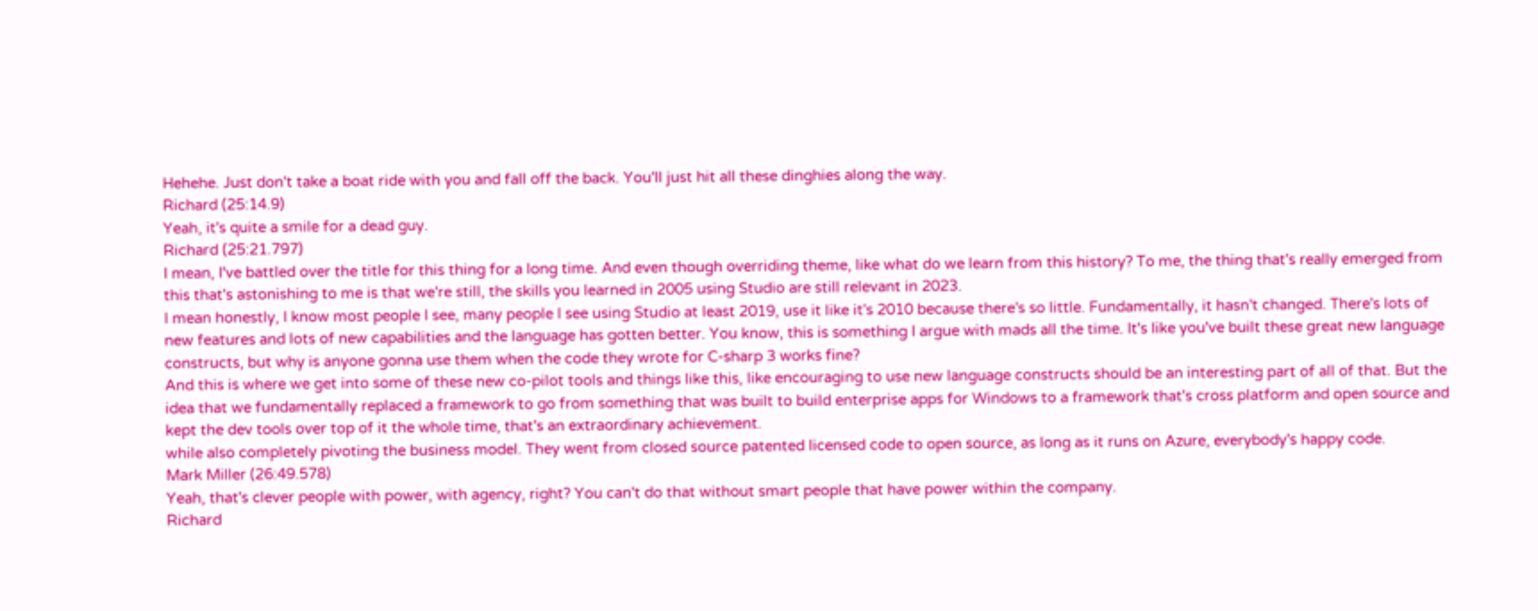Hehehe. Just don't take a boat ride with you and fall off the back. You'll just hit all these dinghies along the way.
Richard (25:14.9)
Yeah, it's quite a smile for a dead guy.
Richard (25:21.797)
I mean, I've battled over the title for this thing for a long time. And even though overriding theme, like what do we learn from this history? To me, the thing that's really emerged from this that's astonishing to me is that we're still, the skills you learned in 2005 using Studio are still relevant in 2023.
I mean honestly, I know most people I see, many people I see using Studio at least 2019, use it like it's 2010 because there's so little. Fundamentally, it hasn't changed. There's lots of new features and lots of new capabilities and the language has gotten better. You know, this is something I argue with mads all the time. It's like you've built these great new language constructs, but why is anyone gonna use them when the code they wrote for C-sharp 3 works fine?
And this is where we get into some of these new co-pilot tools and things like this, like encouraging to use new language constructs should be an interesting part of all of that. But the idea that we fundamentally replaced a framework to go from something that was built to build enterprise apps for Windows to a framework that's cross platform and open source and kept the dev tools over top of it the whole time, that's an extraordinary achievement.
while also completely pivoting the business model. They went from closed source patented licensed code to open source, as long as it runs on Azure, everybody's happy code.
Mark Miller (26:49.578)
Yeah, that's clever people with power, with agency, right? You can't do that without smart people that have power within the company.
Richard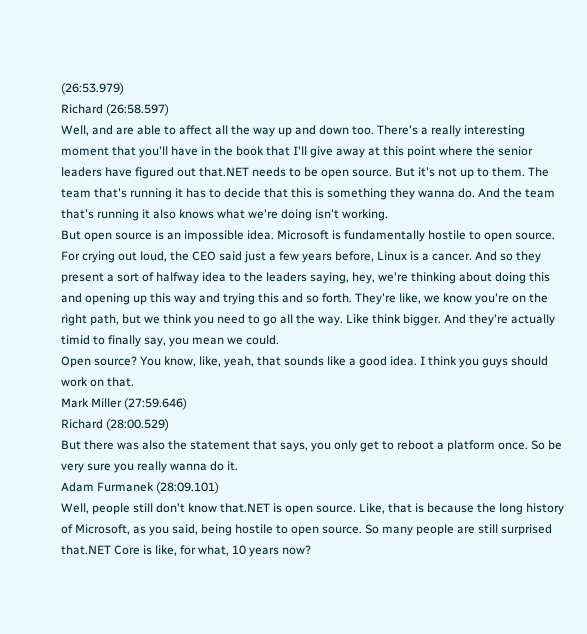(26:53.979)
Richard (26:58.597)
Well, and are able to affect all the way up and down too. There's a really interesting moment that you'll have in the book that I'll give away at this point where the senior leaders have figured out that.NET needs to be open source. But it's not up to them. The team that's running it has to decide that this is something they wanna do. And the team that's running it also knows what we're doing isn't working.
But open source is an impossible idea. Microsoft is fundamentally hostile to open source. For crying out loud, the CEO said just a few years before, Linux is a cancer. And so they present a sort of halfway idea to the leaders saying, hey, we're thinking about doing this and opening up this way and trying this and so forth. They're like, we know you're on the right path, but we think you need to go all the way. Like think bigger. And they're actually timid to finally say, you mean we could.
Open source? You know, like, yeah, that sounds like a good idea. I think you guys should work on that.
Mark Miller (27:59.646)
Richard (28:00.529)
But there was also the statement that says, you only get to reboot a platform once. So be very sure you really wanna do it.
Adam Furmanek (28:09.101)
Well, people still don't know that.NET is open source. Like, that is because the long history of Microsoft, as you said, being hostile to open source. So many people are still surprised that.NET Core is like, for what, 10 years now?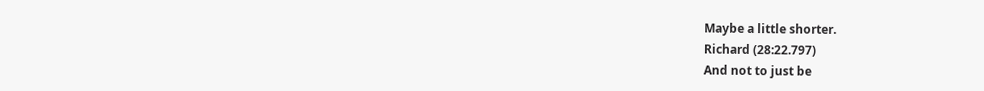Maybe a little shorter.
Richard (28:22.797)
And not to just be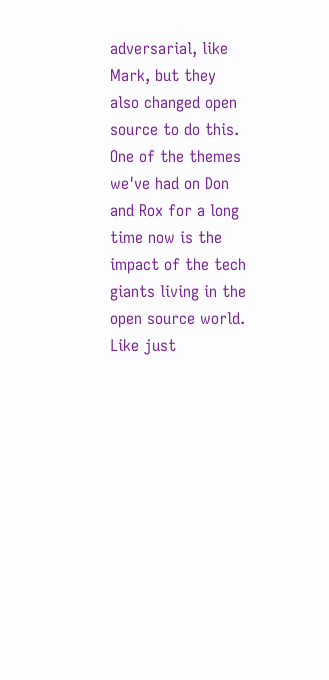adversarial, like Mark, but they also changed open source to do this. One of the themes we've had on Don and Rox for a long time now is the impact of the tech giants living in the open source world. Like just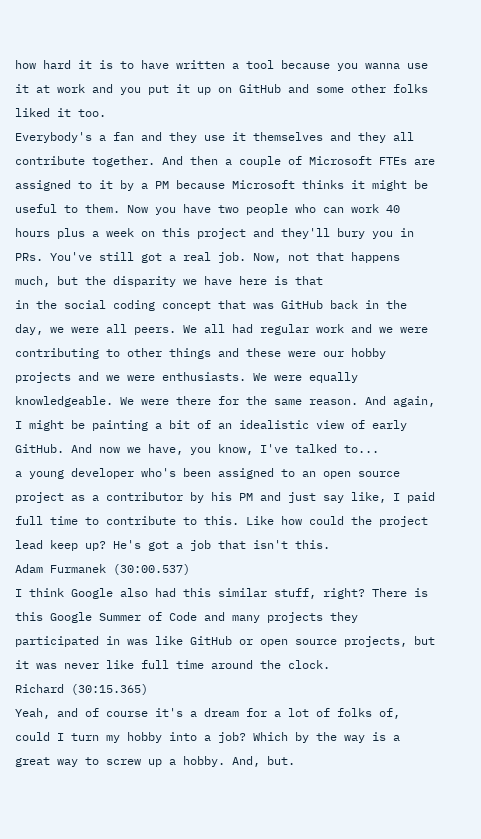how hard it is to have written a tool because you wanna use it at work and you put it up on GitHub and some other folks liked it too.
Everybody's a fan and they use it themselves and they all contribute together. And then a couple of Microsoft FTEs are assigned to it by a PM because Microsoft thinks it might be useful to them. Now you have two people who can work 40 hours plus a week on this project and they'll bury you in PRs. You've still got a real job. Now, not that happens much, but the disparity we have here is that
in the social coding concept that was GitHub back in the day, we were all peers. We all had regular work and we were contributing to other things and these were our hobby projects and we were enthusiasts. We were equally knowledgeable. We were there for the same reason. And again, I might be painting a bit of an idealistic view of early GitHub. And now we have, you know, I've talked to...
a young developer who's been assigned to an open source project as a contributor by his PM and just say like, I paid full time to contribute to this. Like how could the project lead keep up? He's got a job that isn't this.
Adam Furmanek (30:00.537)
I think Google also had this similar stuff, right? There is this Google Summer of Code and many projects they participated in was like GitHub or open source projects, but it was never like full time around the clock.
Richard (30:15.365)
Yeah, and of course it's a dream for a lot of folks of, could I turn my hobby into a job? Which by the way is a great way to screw up a hobby. And, but.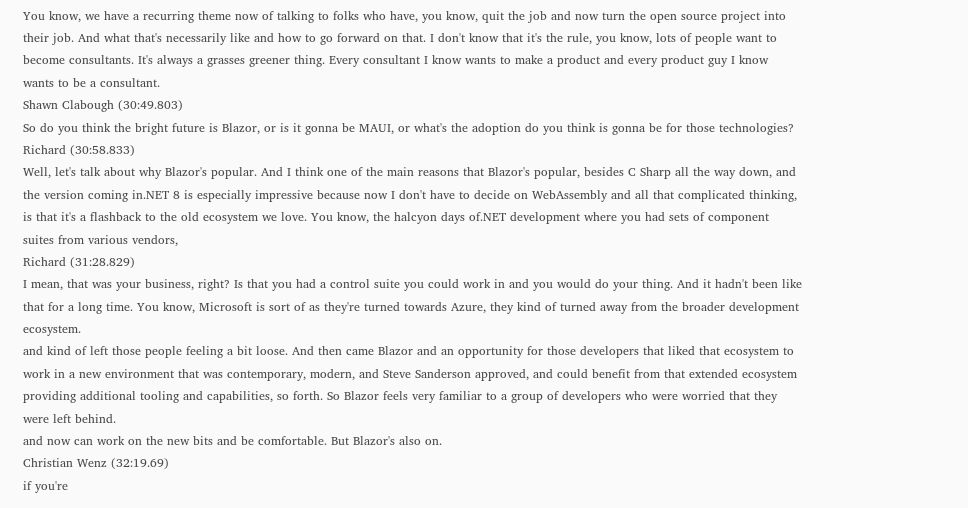You know, we have a recurring theme now of talking to folks who have, you know, quit the job and now turn the open source project into their job. And what that's necessarily like and how to go forward on that. I don't know that it's the rule, you know, lots of people want to become consultants. It's always a grasses greener thing. Every consultant I know wants to make a product and every product guy I know wants to be a consultant.
Shawn Clabough (30:49.803)
So do you think the bright future is Blazor, or is it gonna be MAUI, or what's the adoption do you think is gonna be for those technologies?
Richard (30:58.833)
Well, let's talk about why Blazor's popular. And I think one of the main reasons that Blazor's popular, besides C Sharp all the way down, and the version coming in.NET 8 is especially impressive because now I don't have to decide on WebAssembly and all that complicated thinking, is that it's a flashback to the old ecosystem we love. You know, the halcyon days of.NET development where you had sets of component suites from various vendors,
Richard (31:28.829)
I mean, that was your business, right? Is that you had a control suite you could work in and you would do your thing. And it hadn't been like that for a long time. You know, Microsoft is sort of as they're turned towards Azure, they kind of turned away from the broader development ecosystem.
and kind of left those people feeling a bit loose. And then came Blazor and an opportunity for those developers that liked that ecosystem to work in a new environment that was contemporary, modern, and Steve Sanderson approved, and could benefit from that extended ecosystem providing additional tooling and capabilities, so forth. So Blazor feels very familiar to a group of developers who were worried that they were left behind.
and now can work on the new bits and be comfortable. But Blazor's also on.
Christian Wenz (32:19.69)
if you're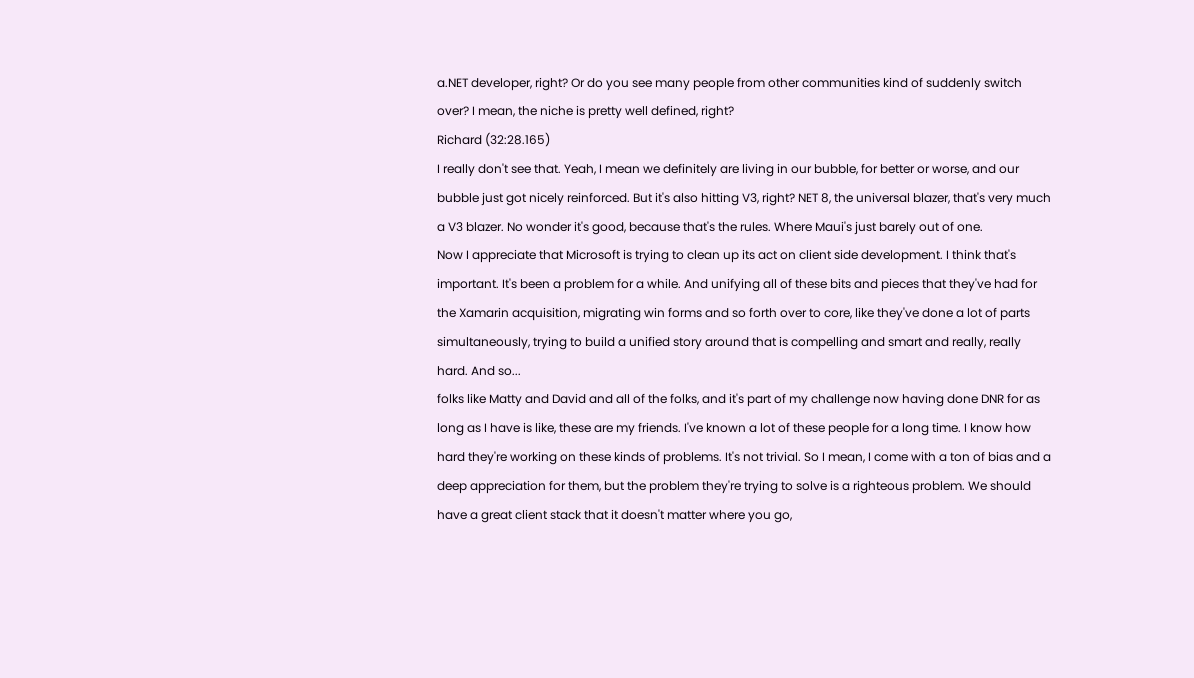a.NET developer, right? Or do you see many people from other communities kind of suddenly switch over? I mean, the niche is pretty well defined, right?
Richard (32:28.165)
I really don't see that. Yeah, I mean we definitely are living in our bubble, for better or worse, and our bubble just got nicely reinforced. But it's also hitting V3, right? NET 8, the universal blazer, that's very much a V3 blazer. No wonder it's good, because that's the rules. Where Maui's just barely out of one.
Now I appreciate that Microsoft is trying to clean up its act on client side development. I think that's important. It's been a problem for a while. And unifying all of these bits and pieces that they've had for the Xamarin acquisition, migrating win forms and so forth over to core, like they've done a lot of parts simultaneously, trying to build a unified story around that is compelling and smart and really, really hard. And so...
folks like Matty and David and all of the folks, and it's part of my challenge now having done DNR for as long as I have is like, these are my friends. I've known a lot of these people for a long time. I know how hard they're working on these kinds of problems. It's not trivial. So I mean, I come with a ton of bias and a deep appreciation for them, but the problem they're trying to solve is a righteous problem. We should have a great client stack that it doesn't matter where you go,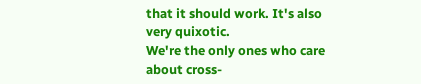that it should work. It's also very quixotic.
We're the only ones who care about cross-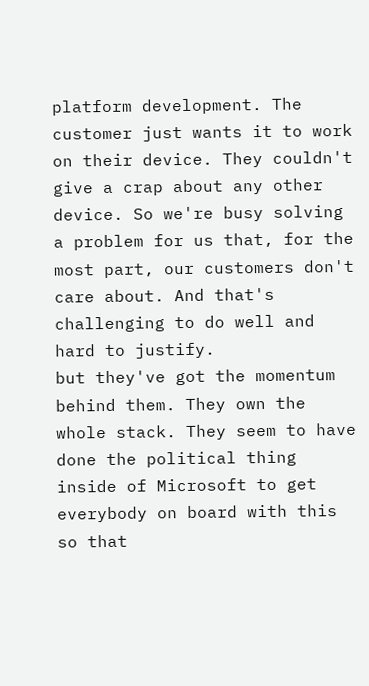platform development. The customer just wants it to work on their device. They couldn't give a crap about any other device. So we're busy solving a problem for us that, for the most part, our customers don't care about. And that's challenging to do well and hard to justify.
but they've got the momentum behind them. They own the whole stack. They seem to have done the political thing inside of Microsoft to get everybody on board with this so that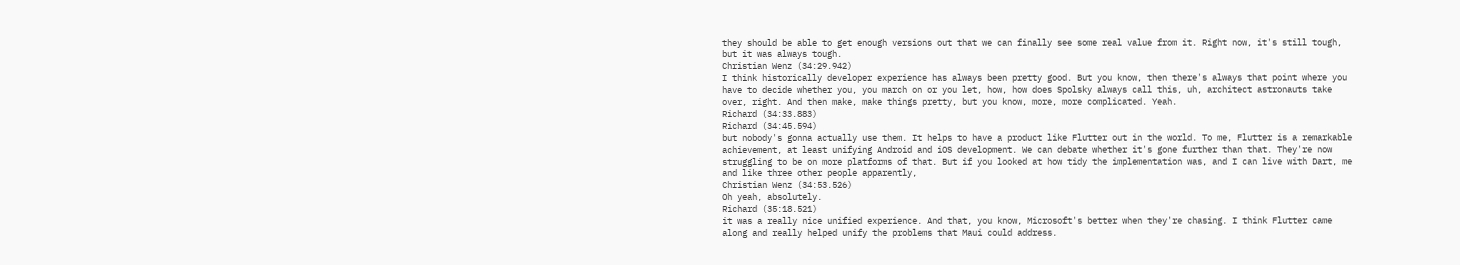they should be able to get enough versions out that we can finally see some real value from it. Right now, it's still tough, but it was always tough.
Christian Wenz (34:29.942)
I think historically developer experience has always been pretty good. But you know, then there's always that point where you have to decide whether you, you march on or you let, how, how does Spolsky always call this, uh, architect astronauts take over, right. And then make, make things pretty, but you know, more, more complicated. Yeah.
Richard (34:33.883)
Richard (34:45.594)
but nobody's gonna actually use them. It helps to have a product like Flutter out in the world. To me, Flutter is a remarkable achievement, at least unifying Android and iOS development. We can debate whether it's gone further than that. They're now struggling to be on more platforms of that. But if you looked at how tidy the implementation was, and I can live with Dart, me and like three other people apparently,
Christian Wenz (34:53.526)
Oh yeah, absolutely.
Richard (35:18.521)
it was a really nice unified experience. And that, you know, Microsoft's better when they're chasing. I think Flutter came along and really helped unify the problems that Maui could address.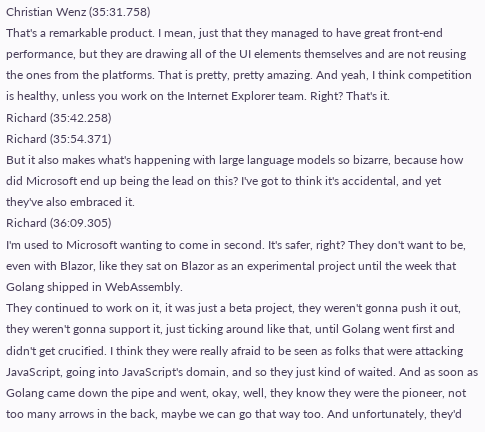Christian Wenz (35:31.758)
That's a remarkable product. I mean, just that they managed to have great front-end performance, but they are drawing all of the UI elements themselves and are not reusing the ones from the platforms. That is pretty, pretty amazing. And yeah, I think competition is healthy, unless you work on the Internet Explorer team. Right? That's it.
Richard (35:42.258)
Richard (35:54.371)
But it also makes what's happening with large language models so bizarre, because how did Microsoft end up being the lead on this? I've got to think it's accidental, and yet they've also embraced it.
Richard (36:09.305)
I'm used to Microsoft wanting to come in second. It's safer, right? They don't want to be, even with Blazor, like they sat on Blazor as an experimental project until the week that Golang shipped in WebAssembly.
They continued to work on it, it was just a beta project, they weren't gonna push it out, they weren't gonna support it, just ticking around like that, until Golang went first and didn't get crucified. I think they were really afraid to be seen as folks that were attacking JavaScript, going into JavaScript's domain, and so they just kind of waited. And as soon as Golang came down the pipe and went, okay, well, they know they were the pioneer, not too many arrows in the back, maybe we can go that way too. And unfortunately, they'd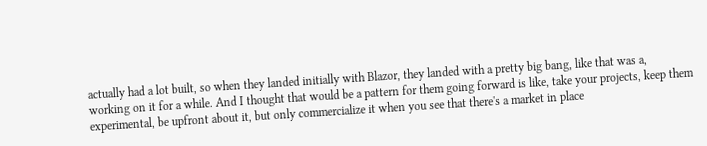actually had a lot built, so when they landed initially with Blazor, they landed with a pretty big bang, like that was a,
working on it for a while. And I thought that would be a pattern for them going forward is like, take your projects, keep them experimental, be upfront about it, but only commercialize it when you see that there's a market in place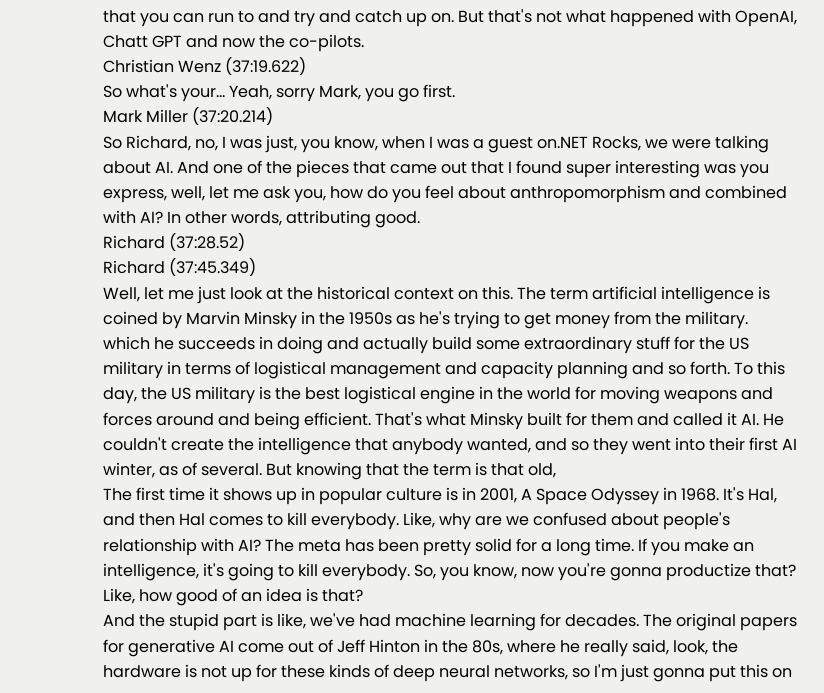that you can run to and try and catch up on. But that's not what happened with OpenAI, Chatt GPT and now the co-pilots.
Christian Wenz (37:19.622)
So what's your... Yeah, sorry Mark, you go first.
Mark Miller (37:20.214)
So Richard, no, I was just, you know, when I was a guest on.NET Rocks, we were talking about AI. And one of the pieces that came out that I found super interesting was you express, well, let me ask you, how do you feel about anthropomorphism and combined with AI? In other words, attributing good.
Richard (37:28.52)
Richard (37:45.349)
Well, let me just look at the historical context on this. The term artificial intelligence is coined by Marvin Minsky in the 1950s as he's trying to get money from the military.
which he succeeds in doing and actually build some extraordinary stuff for the US military in terms of logistical management and capacity planning and so forth. To this day, the US military is the best logistical engine in the world for moving weapons and forces around and being efficient. That's what Minsky built for them and called it AI. He couldn't create the intelligence that anybody wanted, and so they went into their first AI winter, as of several. But knowing that the term is that old,
The first time it shows up in popular culture is in 2001, A Space Odyssey in 1968. It's Hal, and then Hal comes to kill everybody. Like, why are we confused about people's relationship with AI? The meta has been pretty solid for a long time. If you make an intelligence, it's going to kill everybody. So, you know, now you're gonna productize that? Like, how good of an idea is that?
And the stupid part is like, we've had machine learning for decades. The original papers for generative AI come out of Jeff Hinton in the 80s, where he really said, look, the hardware is not up for these kinds of deep neural networks, so I'm just gonna put this on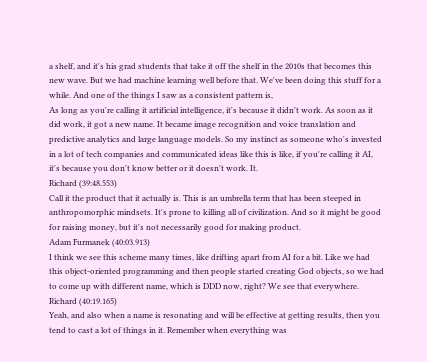a shelf, and it's his grad students that take it off the shelf in the 2010s that becomes this new wave. But we had machine learning well before that. We've been doing this stuff for a while. And one of the things I saw as a consistent pattern is,
As long as you're calling it artificial intelligence, it's because it didn't work. As soon as it did work, it got a new name. It became image recognition and voice translation and predictive analytics and large language models. So my instinct as someone who's invested in a lot of tech companies and communicated ideas like this is like, if you're calling it AI, it's because you don't know better or it doesn't work. It.
Richard (39:48.553)
Call it the product that it actually is. This is an umbrella term that has been steeped in anthropomorphic mindsets. It's prone to killing all of civilization. And so it might be good for raising money, but it's not necessarily good for making product.
Adam Furmanek (40:03.913)
I think we see this scheme many times, like drifting apart from AI for a bit. Like we had this object-oriented programming and then people started creating God objects, so we had to come up with different name, which is DDD now, right? We see that everywhere.
Richard (40:19.165)
Yeah, and also when a name is resonating and will be effective at getting results, then you tend to cast a lot of things in it. Remember when everything was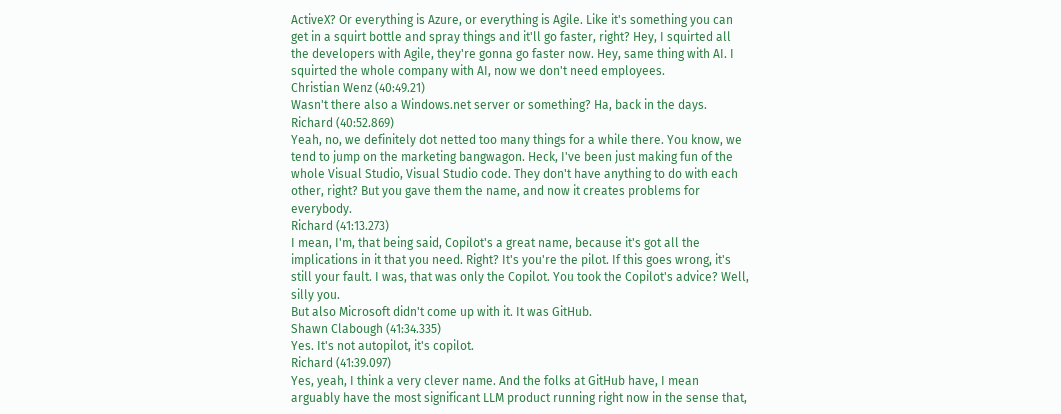ActiveX? Or everything is Azure, or everything is Agile. Like it's something you can get in a squirt bottle and spray things and it'll go faster, right? Hey, I squirted all the developers with Agile, they're gonna go faster now. Hey, same thing with AI. I squirted the whole company with AI, now we don't need employees.
Christian Wenz (40:49.21)
Wasn't there also a Windows.net server or something? Ha, back in the days.
Richard (40:52.869)
Yeah, no, we definitely dot netted too many things for a while there. You know, we tend to jump on the marketing bangwagon. Heck, I've been just making fun of the whole Visual Studio, Visual Studio code. They don't have anything to do with each other, right? But you gave them the name, and now it creates problems for everybody.
Richard (41:13.273)
I mean, I'm, that being said, Copilot's a great name, because it's got all the implications in it that you need. Right? It's you're the pilot. If this goes wrong, it's still your fault. I was, that was only the Copilot. You took the Copilot's advice? Well, silly you.
But also Microsoft didn't come up with it. It was GitHub.
Shawn Clabough (41:34.335)
Yes. It's not autopilot, it's copilot.
Richard (41:39.097)
Yes, yeah, I think a very clever name. And the folks at GitHub have, I mean arguably have the most significant LLM product running right now in the sense that,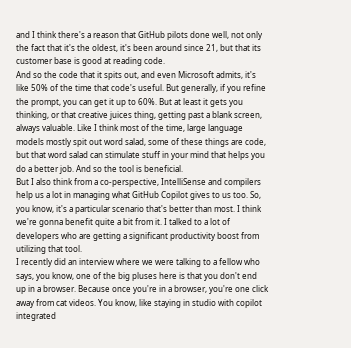and I think there's a reason that GitHub pilots done well, not only the fact that it's the oldest, it's been around since 21, but that its customer base is good at reading code.
And so the code that it spits out, and even Microsoft admits, it's like 50% of the time that code's useful. But generally, if you refine the prompt, you can get it up to 60%. But at least it gets you thinking, or that creative juices thing, getting past a blank screen, always valuable. Like I think most of the time, large language models mostly spit out word salad, some of these things are code, but that word salad can stimulate stuff in your mind that helps you do a better job. And so the tool is beneficial.
But I also think from a co-perspective, IntelliSense and compilers help us a lot in managing what GitHub Copilot gives to us too. So, you know, it's a particular scenario that's better than most. I think we're gonna benefit quite a bit from it. I talked to a lot of developers who are getting a significant productivity boost from utilizing that tool.
I recently did an interview where we were talking to a fellow who says, you know, one of the big pluses here is that you don't end up in a browser. Because once you're in a browser, you're one click away from cat videos. You know, like staying in studio with copilot integrated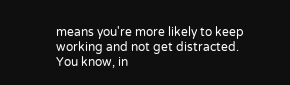means you're more likely to keep working and not get distracted. You know, in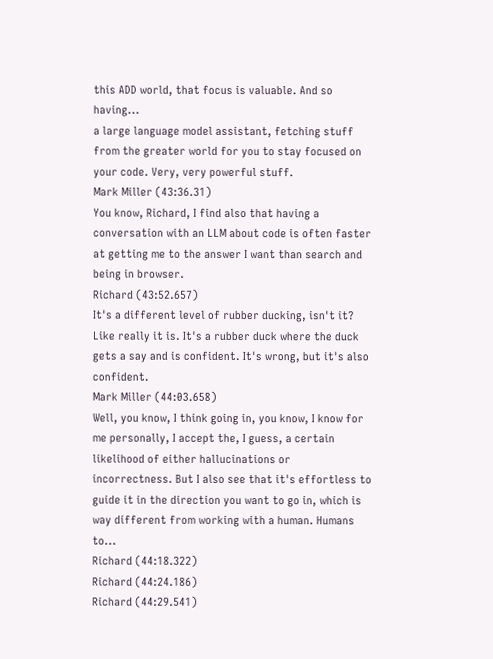this ADD world, that focus is valuable. And so having...
a large language model assistant, fetching stuff from the greater world for you to stay focused on your code. Very, very powerful stuff.
Mark Miller (43:36.31)
You know, Richard, I find also that having a conversation with an LLM about code is often faster at getting me to the answer I want than search and being in browser.
Richard (43:52.657)
It's a different level of rubber ducking, isn't it? Like really it is. It's a rubber duck where the duck gets a say and is confident. It's wrong, but it's also confident.
Mark Miller (44:03.658)
Well, you know, I think going in, you know, I know for me personally, I accept the, I guess, a certain likelihood of either hallucinations or incorrectness. But I also see that it's effortless to guide it in the direction you want to go in, which is way different from working with a human. Humans to...
Richard (44:18.322)
Richard (44:24.186)
Richard (44:29.541)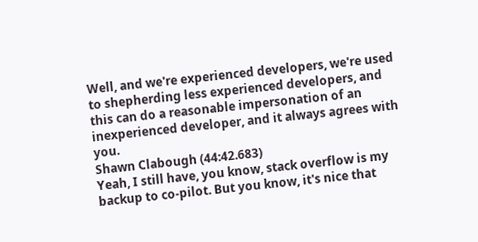Well, and we're experienced developers, we're used to shepherding less experienced developers, and this can do a reasonable impersonation of an inexperienced developer, and it always agrees with you.
Shawn Clabough (44:42.683)
Yeah, I still have, you know, stack overflow is my backup to co-pilot. But you know, it's nice that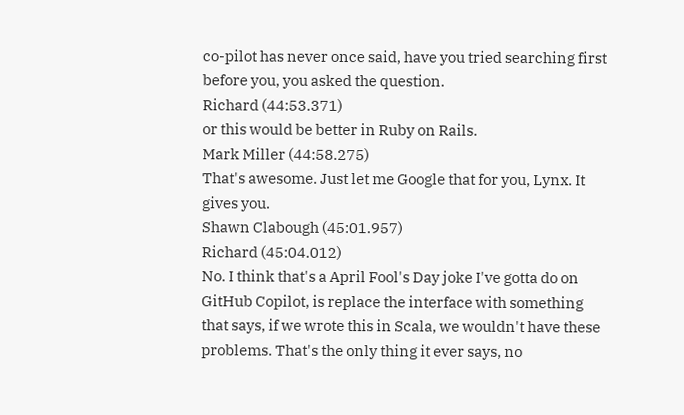co-pilot has never once said, have you tried searching first before you, you asked the question.
Richard (44:53.371)
or this would be better in Ruby on Rails.
Mark Miller (44:58.275)
That's awesome. Just let me Google that for you, Lynx. It gives you.
Shawn Clabough (45:01.957)
Richard (45:04.012)
No. I think that's a April Fool's Day joke I've gotta do on GitHub Copilot, is replace the interface with something that says, if we wrote this in Scala, we wouldn't have these problems. That's the only thing it ever says, no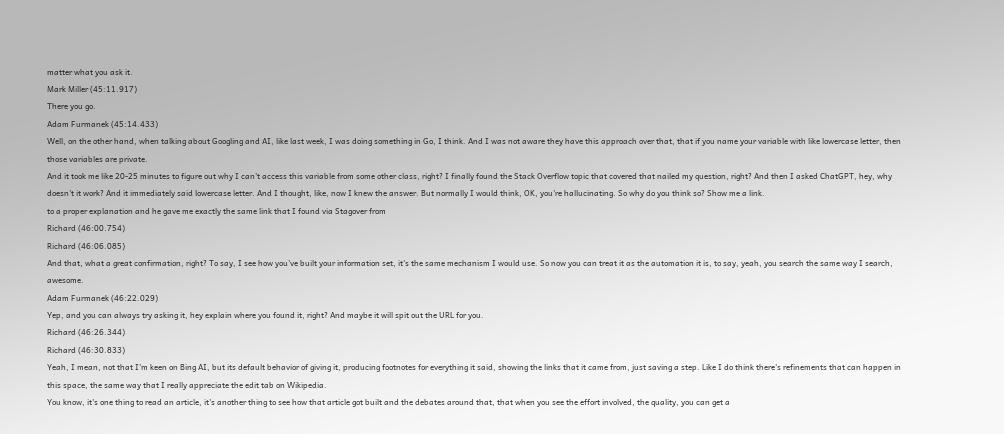matter what you ask it.
Mark Miller (45:11.917)
There you go.
Adam Furmanek (45:14.433)
Well, on the other hand, when talking about Googling and AI, like last week, I was doing something in Go, I think. And I was not aware they have this approach over that, that if you name your variable with like lowercase letter, then those variables are private.
And it took me like 20-25 minutes to figure out why I can't access this variable from some other class, right? I finally found the Stack Overflow topic that covered that nailed my question, right? And then I asked ChatGPT, hey, why doesn't it work? And it immediately said lowercase letter. And I thought, like, now I knew the answer. But normally I would think, OK, you're hallucinating. So why do you think so? Show me a link.
to a proper explanation and he gave me exactly the same link that I found via Stagover from
Richard (46:00.754)
Richard (46:06.085)
And that, what a great confirmation, right? To say, I see how you've built your information set, it's the same mechanism I would use. So now you can treat it as the automation it is, to say, yeah, you search the same way I search, awesome.
Adam Furmanek (46:22.029)
Yep, and you can always try asking it, hey explain where you found it, right? And maybe it will spit out the URL for you.
Richard (46:26.344)
Richard (46:30.833)
Yeah, I mean, not that I'm keen on Bing AI, but its default behavior of giving it, producing footnotes for everything it said, showing the links that it came from, just saving a step. Like I do think there's refinements that can happen in this space, the same way that I really appreciate the edit tab on Wikipedia.
You know, it's one thing to read an article, it's another thing to see how that article got built and the debates around that, that when you see the effort involved, the quality, you can get a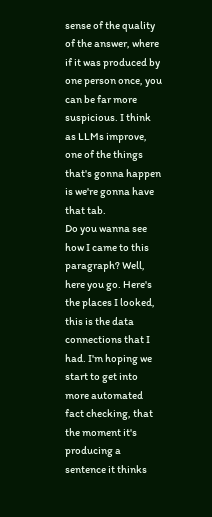sense of the quality of the answer, where if it was produced by one person once, you can be far more suspicious. I think as LLMs improve, one of the things that's gonna happen is we're gonna have that tab.
Do you wanna see how I came to this paragraph? Well, here you go. Here's the places I looked, this is the data connections that I had. I'm hoping we start to get into more automated fact checking, that the moment it's producing a sentence it thinks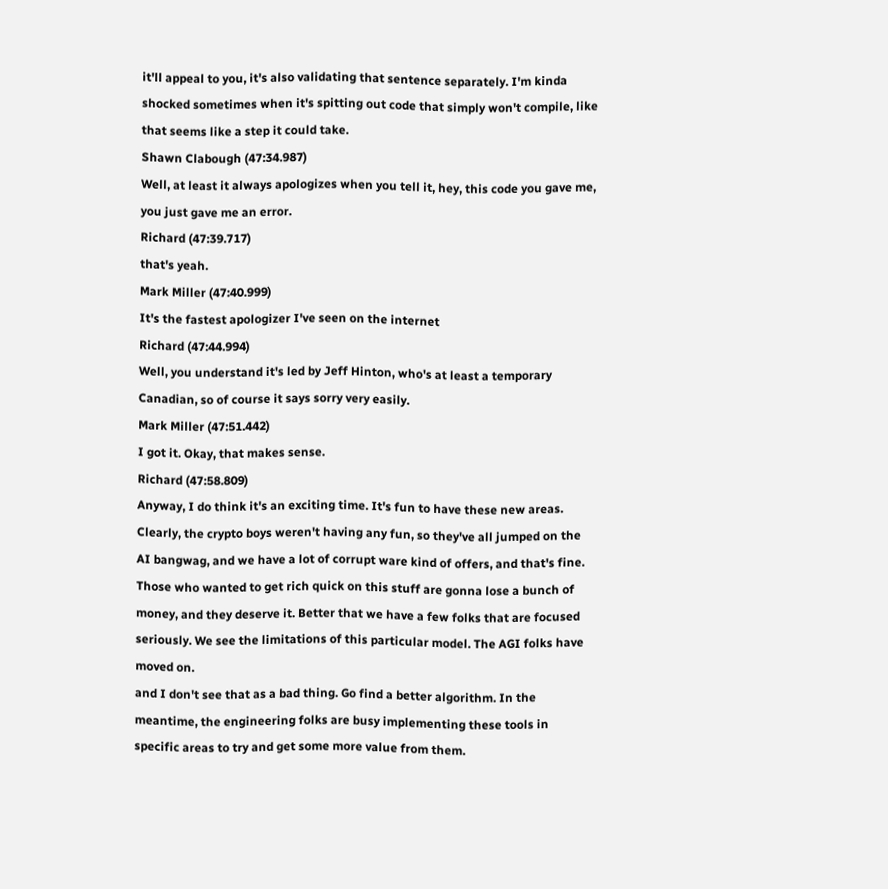it'll appeal to you, it's also validating that sentence separately. I'm kinda shocked sometimes when it's spitting out code that simply won't compile, like that seems like a step it could take.
Shawn Clabough (47:34.987)
Well, at least it always apologizes when you tell it, hey, this code you gave me, you just gave me an error.
Richard (47:39.717)
that's yeah.
Mark Miller (47:40.999)
It's the fastest apologizer I've seen on the internet
Richard (47:44.994)
Well, you understand it's led by Jeff Hinton, who's at least a temporary Canadian, so of course it says sorry very easily.
Mark Miller (47:51.442)
I got it. Okay, that makes sense.
Richard (47:58.809)
Anyway, I do think it's an exciting time. It's fun to have these new areas. Clearly, the crypto boys weren't having any fun, so they've all jumped on the AI bangwag, and we have a lot of corrupt ware kind of offers, and that's fine. Those who wanted to get rich quick on this stuff are gonna lose a bunch of money, and they deserve it. Better that we have a few folks that are focused seriously. We see the limitations of this particular model. The AGI folks have moved on.
and I don't see that as a bad thing. Go find a better algorithm. In the meantime, the engineering folks are busy implementing these tools in specific areas to try and get some more value from them.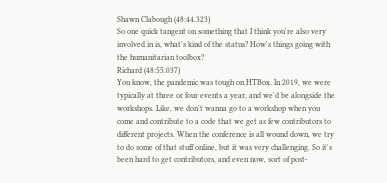Shawn Clabough (48:44.323)
So one quick tangent on something that I think you're also very involved in is, what's kind of the status? How's things going with the humanitarian toolbox?
Richard (48:55.037)
You know, the pandemic was tough on HTBox. In 2019, we were typically at three or four events a year, and we'd be alongside the workshops. Like, we don't wanna go to a workshop when you come and contribute to a code that we get as few contributors to different projects. When the conference is all wound down, we try to do some of that stuff online, but it was very challenging. So it's been hard to get contributors, and even now, sort of post-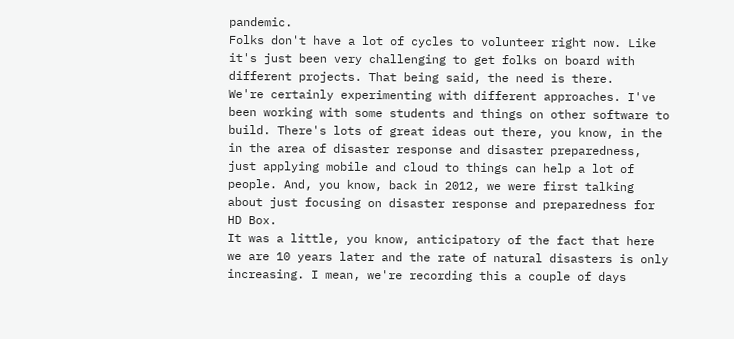pandemic.
Folks don't have a lot of cycles to volunteer right now. Like it's just been very challenging to get folks on board with different projects. That being said, the need is there.
We're certainly experimenting with different approaches. I've been working with some students and things on other software to build. There's lots of great ideas out there, you know, in the in the area of disaster response and disaster preparedness, just applying mobile and cloud to things can help a lot of people. And, you know, back in 2012, we were first talking about just focusing on disaster response and preparedness for HD Box.
It was a little, you know, anticipatory of the fact that here we are 10 years later and the rate of natural disasters is only increasing. I mean, we're recording this a couple of days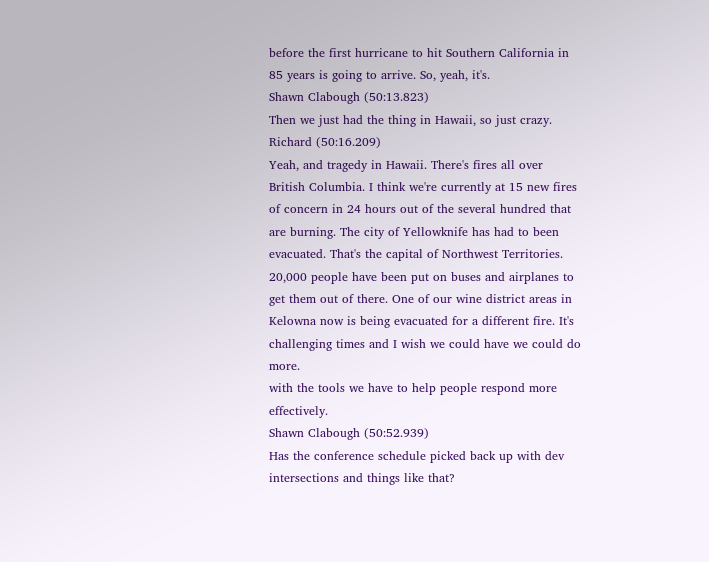before the first hurricane to hit Southern California in 85 years is going to arrive. So, yeah, it's.
Shawn Clabough (50:13.823)
Then we just had the thing in Hawaii, so just crazy.
Richard (50:16.209)
Yeah, and tragedy in Hawaii. There's fires all over British Columbia. I think we're currently at 15 new fires of concern in 24 hours out of the several hundred that are burning. The city of Yellowknife has had to been evacuated. That's the capital of Northwest Territories. 20,000 people have been put on buses and airplanes to get them out of there. One of our wine district areas in Kelowna now is being evacuated for a different fire. It's challenging times and I wish we could have we could do more.
with the tools we have to help people respond more effectively.
Shawn Clabough (50:52.939)
Has the conference schedule picked back up with dev intersections and things like that?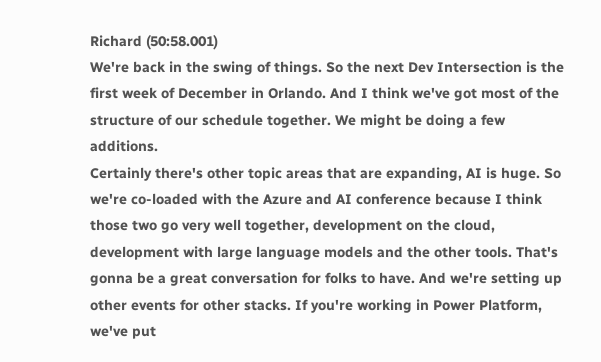Richard (50:58.001)
We're back in the swing of things. So the next Dev Intersection is the first week of December in Orlando. And I think we've got most of the structure of our schedule together. We might be doing a few additions.
Certainly there's other topic areas that are expanding, AI is huge. So we're co-loaded with the Azure and AI conference because I think those two go very well together, development on the cloud, development with large language models and the other tools. That's gonna be a great conversation for folks to have. And we're setting up other events for other stacks. If you're working in Power Platform, we've put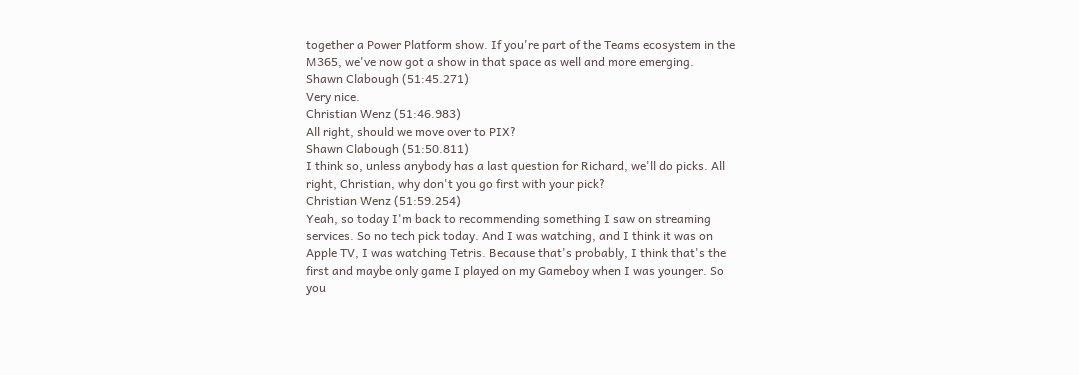together a Power Platform show. If you're part of the Teams ecosystem in the M365, we've now got a show in that space as well and more emerging.
Shawn Clabough (51:45.271)
Very nice.
Christian Wenz (51:46.983)
All right, should we move over to PIX?
Shawn Clabough (51:50.811)
I think so, unless anybody has a last question for Richard, we'll do picks. All right, Christian, why don't you go first with your pick?
Christian Wenz (51:59.254)
Yeah, so today I'm back to recommending something I saw on streaming services. So no tech pick today. And I was watching, and I think it was on Apple TV, I was watching Tetris. Because that's probably, I think that's the first and maybe only game I played on my Gameboy when I was younger. So you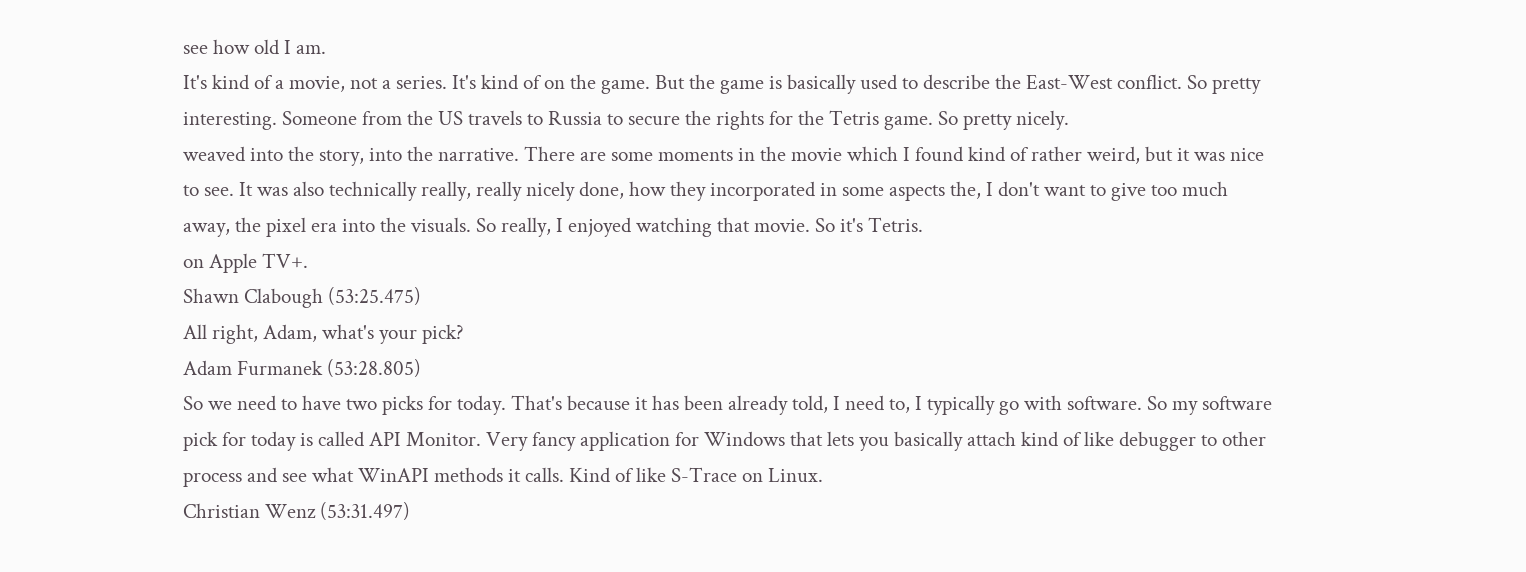see how old I am.
It's kind of a movie, not a series. It's kind of on the game. But the game is basically used to describe the East-West conflict. So pretty interesting. Someone from the US travels to Russia to secure the rights for the Tetris game. So pretty nicely.
weaved into the story, into the narrative. There are some moments in the movie which I found kind of rather weird, but it was nice to see. It was also technically really, really nicely done, how they incorporated in some aspects the, I don't want to give too much away, the pixel era into the visuals. So really, I enjoyed watching that movie. So it's Tetris.
on Apple TV+.
Shawn Clabough (53:25.475)
All right, Adam, what's your pick?
Adam Furmanek (53:28.805)
So we need to have two picks for today. That's because it has been already told, I need to, I typically go with software. So my software pick for today is called API Monitor. Very fancy application for Windows that lets you basically attach kind of like debugger to other process and see what WinAPI methods it calls. Kind of like S-Trace on Linux.
Christian Wenz (53:31.497)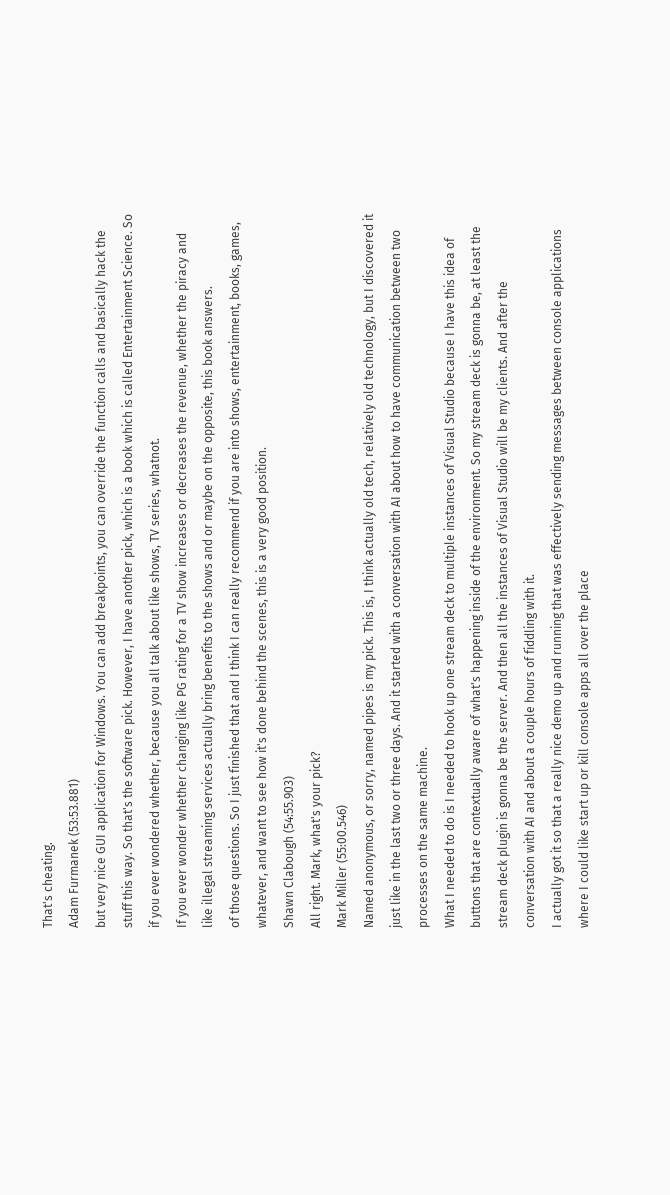That's cheating.
Adam Furmanek (53:53.881)
but very nice GUI application for Windows. You can add breakpoints, you can override the function calls and basically hack the stuff this way. So that's the software pick. However, I have another pick, which is a book which is called Entertainment Science. So if you ever wondered whether, because you all talk about like shows, TV series, whatnot.
If you ever wonder whether changing like PG rating for a TV show increases or decreases the revenue, whether the piracy and like illegal streaming services actually bring benefits to the shows and or maybe on the opposite, this book answers.
of those questions. So I just finished that and I think I can really recommend if you are into shows, entertainment, books, games, whatever, and want to see how it's done behind the scenes, this is a very good position.
Shawn Clabough (54:55.903)
All right. Mark, what's your pick?
Mark Miller (55:00.546)
Named anonymous, or sorry, named pipes is my pick. This is, I think actually old tech, relatively old technology, but I discovered it just like in the last two or three days. And it started with a conversation with AI about how to have communication between two processes on the same machine.
What I needed to do is I needed to hook up one stream deck to multiple instances of Visual Studio because I have this idea of buttons that are contextually aware of what's happening inside of the environment. So my stream deck is gonna be, at least the stream deck plugin is gonna be the server. And then all the instances of Visual Studio will be my clients. And after the conversation with AI and about a couple hours of fiddling with it.
I actually got it so that a really nice demo up and running that was effectively sending messages between console applications where I could like start up or kill console apps all over the place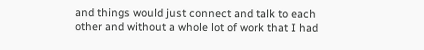and things would just connect and talk to each other and without a whole lot of work that I had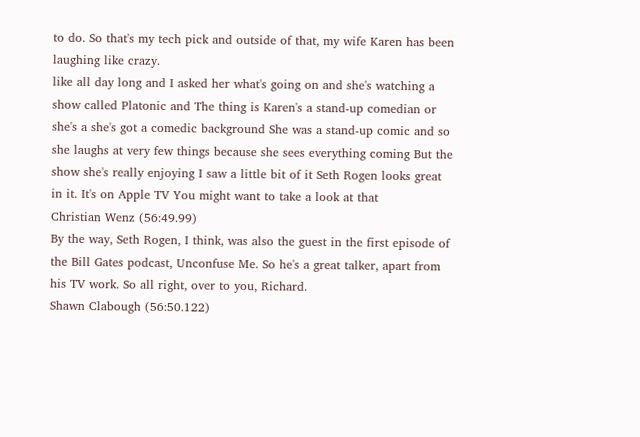to do. So that's my tech pick and outside of that, my wife Karen has been laughing like crazy.
like all day long and I asked her what's going on and she's watching a show called Platonic and The thing is Karen's a stand-up comedian or she's a she's got a comedic background She was a stand-up comic and so she laughs at very few things because she sees everything coming But the show she's really enjoying I saw a little bit of it Seth Rogen looks great in it. It's on Apple TV You might want to take a look at that
Christian Wenz (56:49.99)
By the way, Seth Rogen, I think, was also the guest in the first episode of the Bill Gates podcast, Unconfuse Me. So he's a great talker, apart from his TV work. So all right, over to you, Richard.
Shawn Clabough (56:50.122)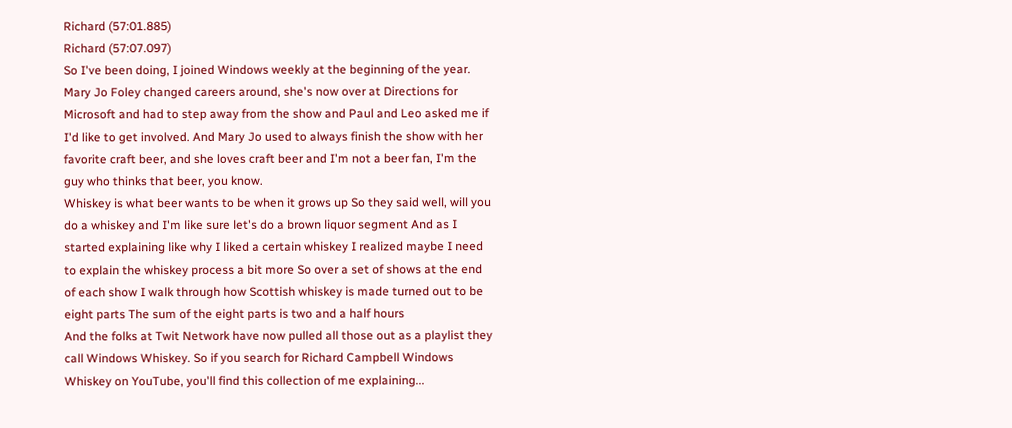Richard (57:01.885)
Richard (57:07.097)
So I've been doing, I joined Windows weekly at the beginning of the year. Mary Jo Foley changed careers around, she's now over at Directions for Microsoft and had to step away from the show and Paul and Leo asked me if I'd like to get involved. And Mary Jo used to always finish the show with her favorite craft beer, and she loves craft beer and I'm not a beer fan, I'm the guy who thinks that beer, you know.
Whiskey is what beer wants to be when it grows up So they said well, will you do a whiskey and I'm like sure let's do a brown liquor segment And as I started explaining like why I liked a certain whiskey I realized maybe I need to explain the whiskey process a bit more So over a set of shows at the end of each show I walk through how Scottish whiskey is made turned out to be eight parts The sum of the eight parts is two and a half hours
And the folks at Twit Network have now pulled all those out as a playlist they call Windows Whiskey. So if you search for Richard Campbell Windows Whiskey on YouTube, you'll find this collection of me explaining...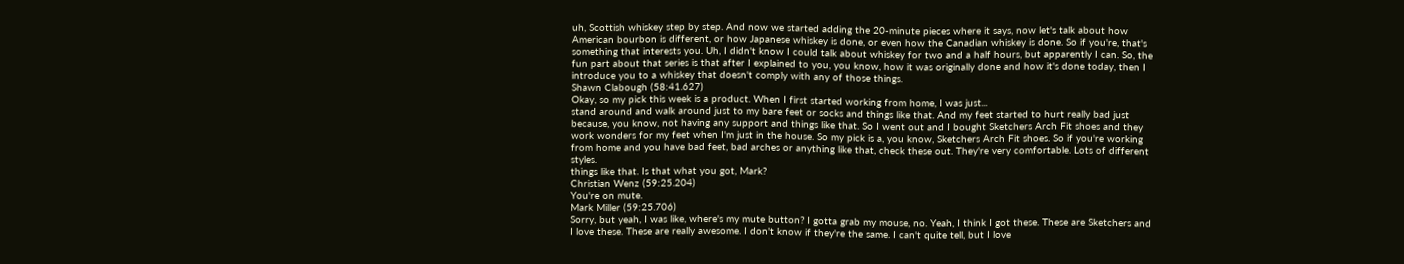uh, Scottish whiskey step by step. And now we started adding the 20-minute pieces where it says, now let's talk about how American bourbon is different, or how Japanese whiskey is done, or even how the Canadian whiskey is done. So if you're, that's something that interests you. Uh, I didn't know I could talk about whiskey for two and a half hours, but apparently I can. So, the fun part about that series is that after I explained to you, you know, how it was originally done and how it's done today, then I introduce you to a whiskey that doesn't comply with any of those things.
Shawn Clabough (58:41.627)
Okay, so my pick this week is a product. When I first started working from home, I was just...
stand around and walk around just to my bare feet or socks and things like that. And my feet started to hurt really bad just because, you know, not having any support and things like that. So I went out and I bought Sketchers Arch Fit shoes and they work wonders for my feet when I'm just in the house. So my pick is a, you know, Sketchers Arch Fit shoes. So if you're working from home and you have bad feet, bad arches or anything like that, check these out. They're very comfortable. Lots of different styles.
things like that. Is that what you got, Mark?
Christian Wenz (59:25.204)
You're on mute.
Mark Miller (59:25.706)
Sorry, but yeah, I was like, where's my mute button? I gotta grab my mouse, no. Yeah, I think I got these. These are Sketchers and I love these. These are really awesome. I don't know if they're the same. I can't quite tell, but I love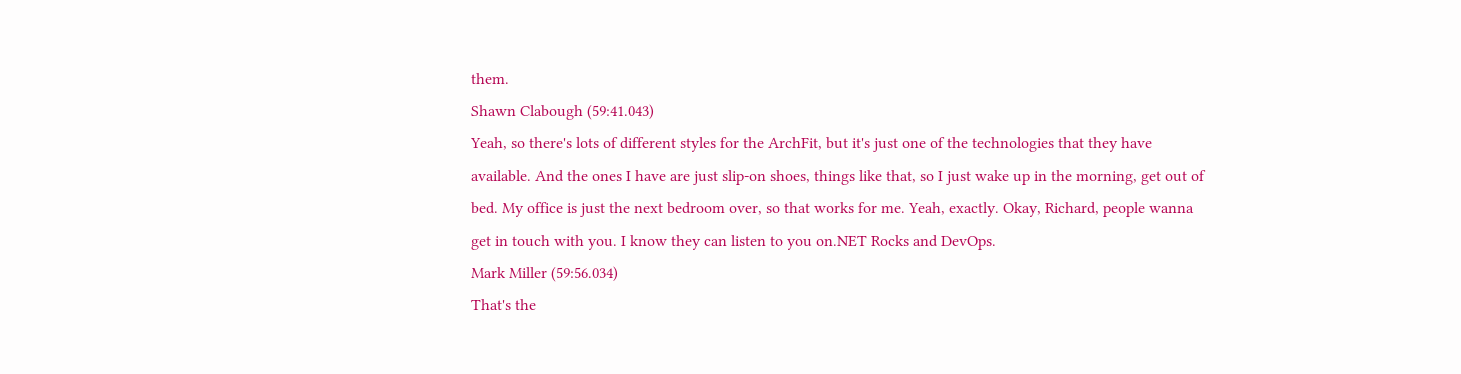them.
Shawn Clabough (59:41.043)
Yeah, so there's lots of different styles for the ArchFit, but it's just one of the technologies that they have available. And the ones I have are just slip-on shoes, things like that, so I just wake up in the morning, get out of bed. My office is just the next bedroom over, so that works for me. Yeah, exactly. Okay, Richard, people wanna get in touch with you. I know they can listen to you on.NET Rocks and DevOps.
Mark Miller (59:56.034)
That's the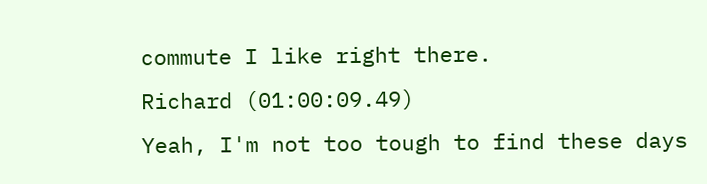commute I like right there.
Richard (01:00:09.49)
Yeah, I'm not too tough to find these days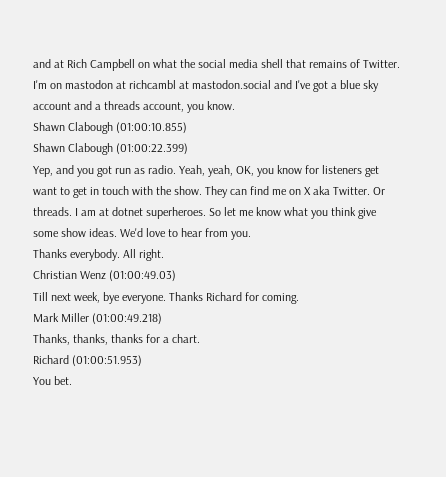and at Rich Campbell on what the social media shell that remains of Twitter. I'm on mastodon at richcambl at mastodon.social and I've got a blue sky account and a threads account, you know.
Shawn Clabough (01:00:10.855)
Shawn Clabough (01:00:22.399)
Yep, and you got run as radio. Yeah, yeah, OK, you know for listeners get want to get in touch with the show. They can find me on X aka Twitter. Or threads. I am at dotnet superheroes. So let me know what you think give some show ideas. We'd love to hear from you.
Thanks everybody. All right.
Christian Wenz (01:00:49.03)
Till next week, bye everyone. Thanks Richard for coming.
Mark Miller (01:00:49.218)
Thanks, thanks, thanks for a chart.
Richard (01:00:51.953)
You bet.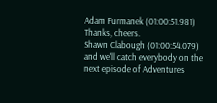Adam Furmanek (01:00:51.981)
Thanks, cheers.
Shawn Clabough (01:00:54.079)
and we'll catch everybody on the next episode of Adventures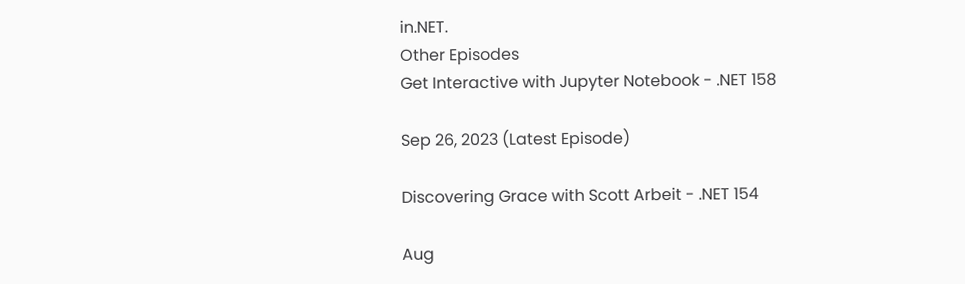in.NET.
Other Episodes
Get Interactive with Jupyter Notebook - .NET 158

Sep 26, 2023 (Latest Episode)

Discovering Grace with Scott Arbeit - .NET 154

Aug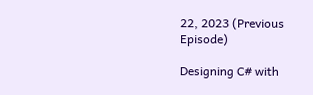22, 2023 (Previous Episode)

Designing C# with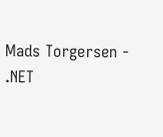Mads Torgersen - .NET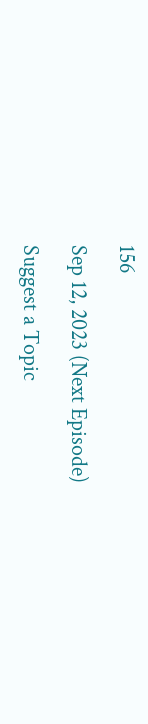156

Sep 12, 2023 (Next Episode)

Suggest a Topic